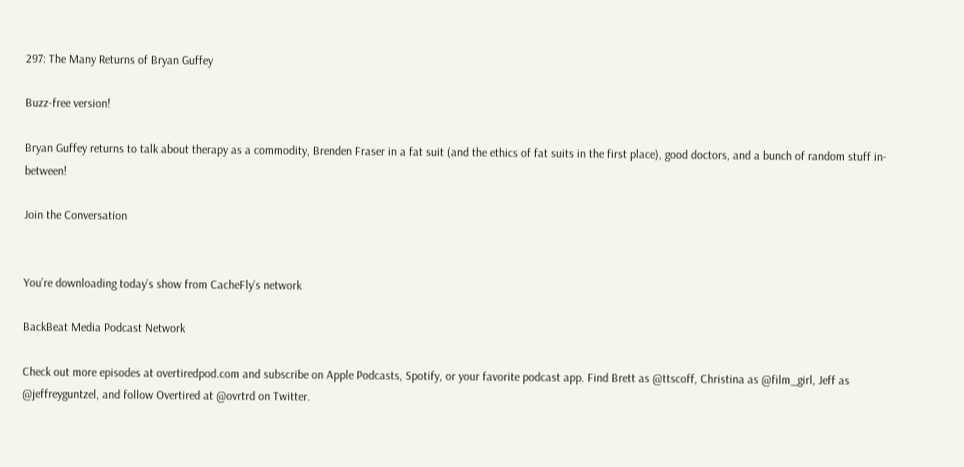297: The Many Returns of Bryan Guffey

Buzz-free version!

Bryan Guffey returns to talk about therapy as a commodity, Brenden Fraser in a fat suit (and the ethics of fat suits in the first place), good doctors, and a bunch of random stuff in-between!

Join the Conversation


You’re downloading today’s show from CacheFly’s network

BackBeat Media Podcast Network

Check out more episodes at overtiredpod.com and subscribe on Apple Podcasts, Spotify, or your favorite podcast app. Find Brett as @ttscoff, Christina as @film_girl, Jeff as @jeffreyguntzel, and follow Overtired at @ovrtrd on Twitter.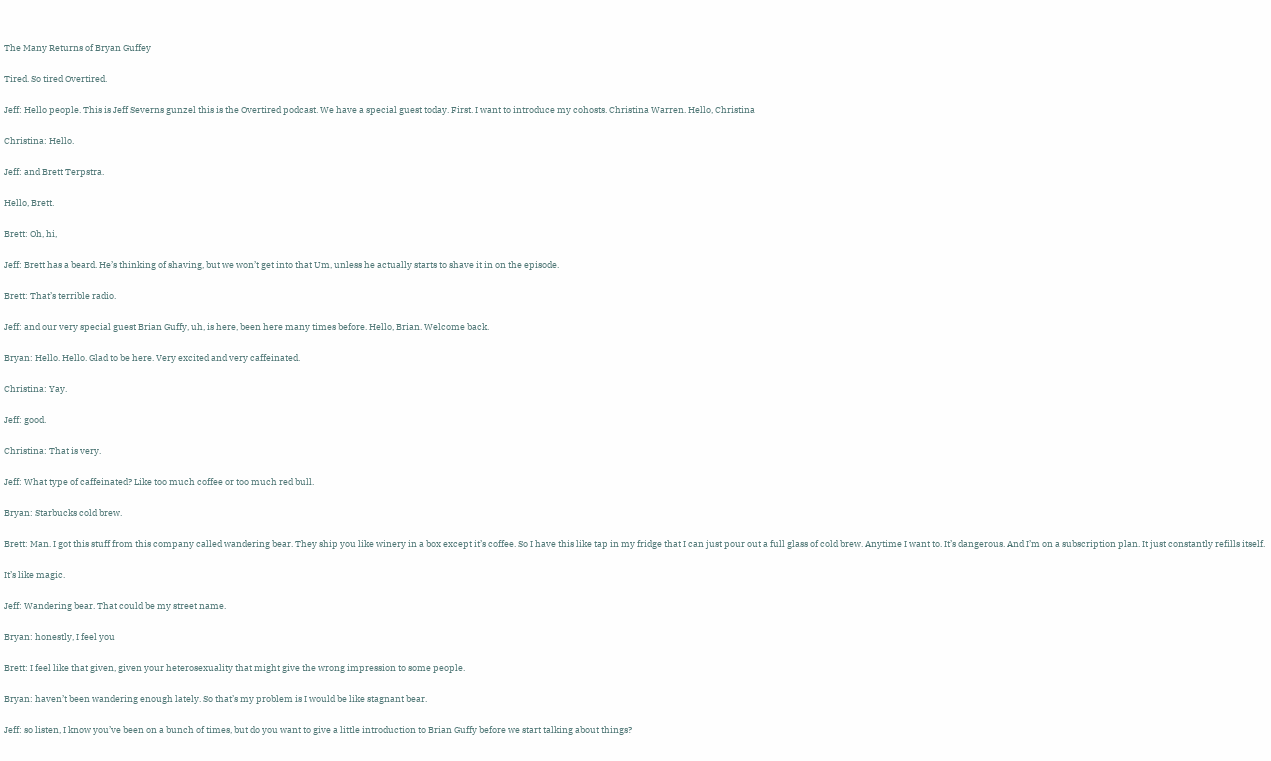The Many Returns of Bryan Guffey

Tired. So tired Overtired.

Jeff: Hello people. This is Jeff Severns gunzel this is the Overtired podcast. We have a special guest today. First. I want to introduce my cohosts. Christina Warren. Hello, Christina

Christina: Hello.

Jeff: and Brett Terpstra.

Hello, Brett.

Brett: Oh, hi,

Jeff: Brett has a beard. He’s thinking of shaving, but we won’t get into that Um, unless he actually starts to shave it in on the episode.

Brett: That’s terrible radio.

Jeff: and our very special guest Brian Guffy, uh, is here, been here many times before. Hello, Brian. Welcome back.

Bryan: Hello. Hello. Glad to be here. Very excited and very caffeinated.

Christina: Yay.

Jeff: good.

Christina: That is very.

Jeff: What type of caffeinated? Like too much coffee or too much red bull.

Bryan: Starbucks cold brew.

Brett: Man. I got this stuff from this company called wandering bear. They ship you like winery in a box except it’s coffee. So I have this like tap in my fridge that I can just pour out a full glass of cold brew. Anytime I want to. It’s dangerous. And I’m on a subscription plan. It just constantly refills itself.

It’s like magic.

Jeff: Wandering bear. That could be my street name.

Bryan: honestly, I feel you

Brett: I feel like that given, given your heterosexuality that might give the wrong impression to some people.

Bryan: haven’t been wandering enough lately. So that’s my problem is I would be like stagnant bear.

Jeff: so listen, I know you’ve been on a bunch of times, but do you want to give a little introduction to Brian Guffy before we start talking about things?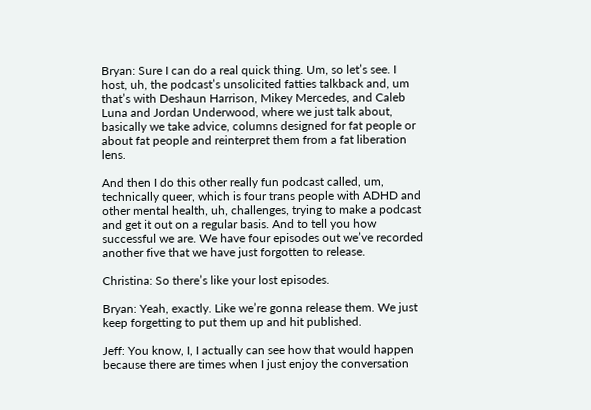Bryan: Sure I can do a real quick thing. Um, so let’s see. I host, uh, the podcast’s unsolicited fatties talkback and, um that’s with Deshaun Harrison, Mikey Mercedes, and Caleb Luna and Jordan Underwood, where we just talk about, basically we take advice, columns designed for fat people or about fat people and reinterpret them from a fat liberation lens.

And then I do this other really fun podcast called, um, technically queer, which is four trans people with ADHD and other mental health, uh, challenges, trying to make a podcast and get it out on a regular basis. And to tell you how successful we are. We have four episodes out we’ve recorded another five that we have just forgotten to release.

Christina: So there’s like your lost episodes.

Bryan: Yeah, exactly. Like we’re gonna release them. We just keep forgetting to put them up and hit published.

Jeff: You know, I, I actually can see how that would happen because there are times when I just enjoy the conversation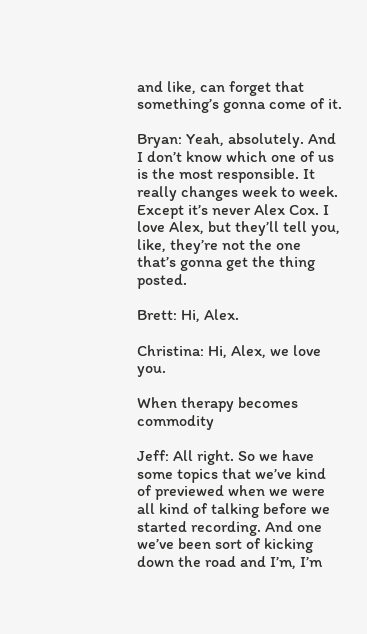and like, can forget that something’s gonna come of it.

Bryan: Yeah, absolutely. And I don’t know which one of us is the most responsible. It really changes week to week. Except it’s never Alex Cox. I love Alex, but they’ll tell you, like, they’re not the one that’s gonna get the thing posted.

Brett: Hi, Alex.

Christina: Hi, Alex, we love you.

When therapy becomes commodity

Jeff: All right. So we have some topics that we’ve kind of previewed when we were all kind of talking before we started recording. And one we’ve been sort of kicking down the road and I’m, I’m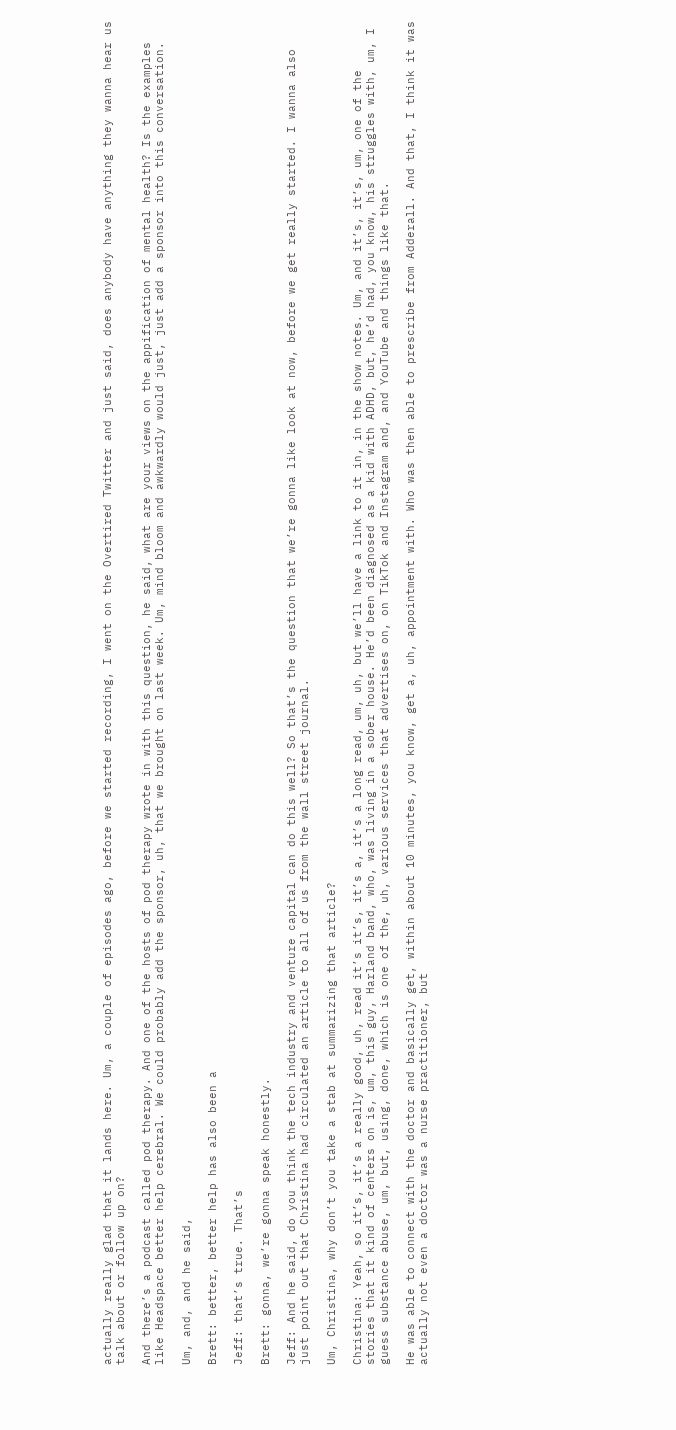actually really glad that it lands here. Um, a couple of episodes ago, before we started recording, I went on the Overtired Twitter and just said, does anybody have anything they wanna hear us talk about or follow up on?

And there’s a podcast called pod therapy. And one of the hosts of pod therapy wrote in with this question, he said, what are your views on the appification of mental health? Is the examples like Headspace better help cerebral. We could probably add the sponsor, uh, that we brought on last week. Um, mind bloom and awkwardly would just, just add a sponsor into this conversation.

Um, and, and he said,

Brett: better, better help has also been a

Jeff: that’s true. That’s

Brett: gonna, we’re gonna speak honestly.

Jeff: And he said, do you think the tech industry and venture capital can do this well? So that’s the question that we’re gonna like look at now, before we get really started. I wanna also just point out that Christina had circulated an article to all of us from the wall street journal.

Um, Christina, why don’t you take a stab at summarizing that article?

Christina: Yeah, so it’s, it’s a really good, uh, read it’s it’s, it’s a, it’s a long read, um, uh, but we’ll have a link to it in, in the show notes. Um, and it’s, it’s, um, one of the stories that it kind of centers on is, um, this guy, Harland band, who, was living in a sober house. He’d been diagnosed as a kid with ADHD, but, he’d had, you know, his struggles with, um, I guess substance abuse, um, but, using, done, which is one of the, uh, various services that advertises on, on TikTok and Instagram and, and YouTube and things like that.

He was able to connect with the doctor and basically get, within about 10 minutes, you know, get a, uh, appointment with. Who was then able to prescribe from Adderall. And that, I think it was actually not even a doctor was a nurse practitioner, but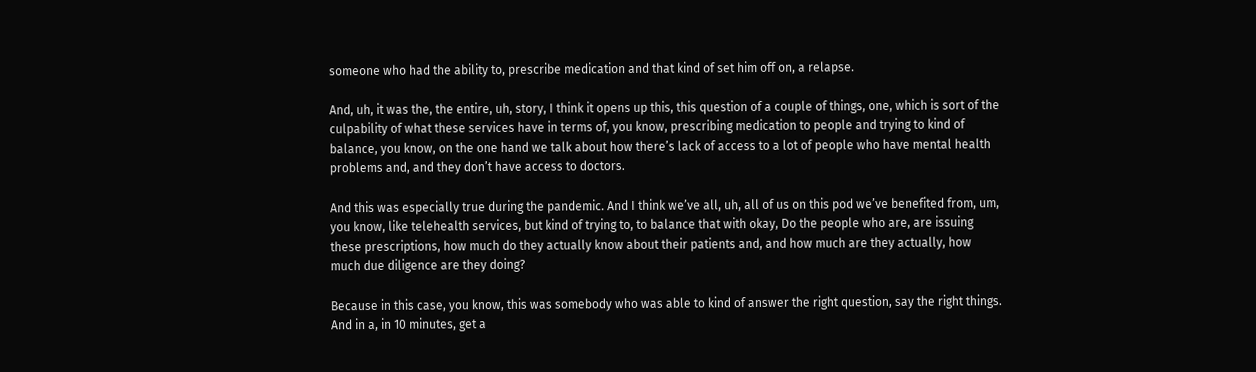someone who had the ability to, prescribe medication and that kind of set him off on, a relapse.

And, uh, it was the, the entire, uh, story, I think it opens up this, this question of a couple of things, one, which is sort of the culpability of what these services have in terms of, you know, prescribing medication to people and trying to kind of balance, you know, on the one hand we talk about how there’s lack of access to a lot of people who have mental health problems and, and they don’t have access to doctors.

And this was especially true during the pandemic. And I think we’ve all, uh, all of us on this pod we’ve benefited from, um, you know, like telehealth services, but kind of trying to, to balance that with okay, Do the people who are, are issuing these prescriptions, how much do they actually know about their patients and, and how much are they actually, how much due diligence are they doing?

Because in this case, you know, this was somebody who was able to kind of answer the right question, say the right things. And in a, in 10 minutes, get a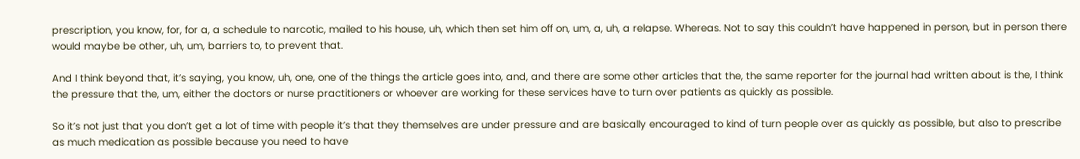prescription, you know, for, for a, a schedule to narcotic, mailed to his house, uh, which then set him off on, um, a, uh, a relapse. Whereas. Not to say this couldn’t have happened in person, but in person there would maybe be other, uh, um, barriers to, to prevent that.

And I think beyond that, it’s saying, you know, uh, one, one of the things the article goes into, and, and there are some other articles that the, the same reporter for the journal had written about is the, I think the pressure that the, um, either the doctors or nurse practitioners or whoever are working for these services have to turn over patients as quickly as possible.

So it’s not just that you don’t get a lot of time with people it’s that they themselves are under pressure and are basically encouraged to kind of turn people over as quickly as possible, but also to prescribe as much medication as possible because you need to have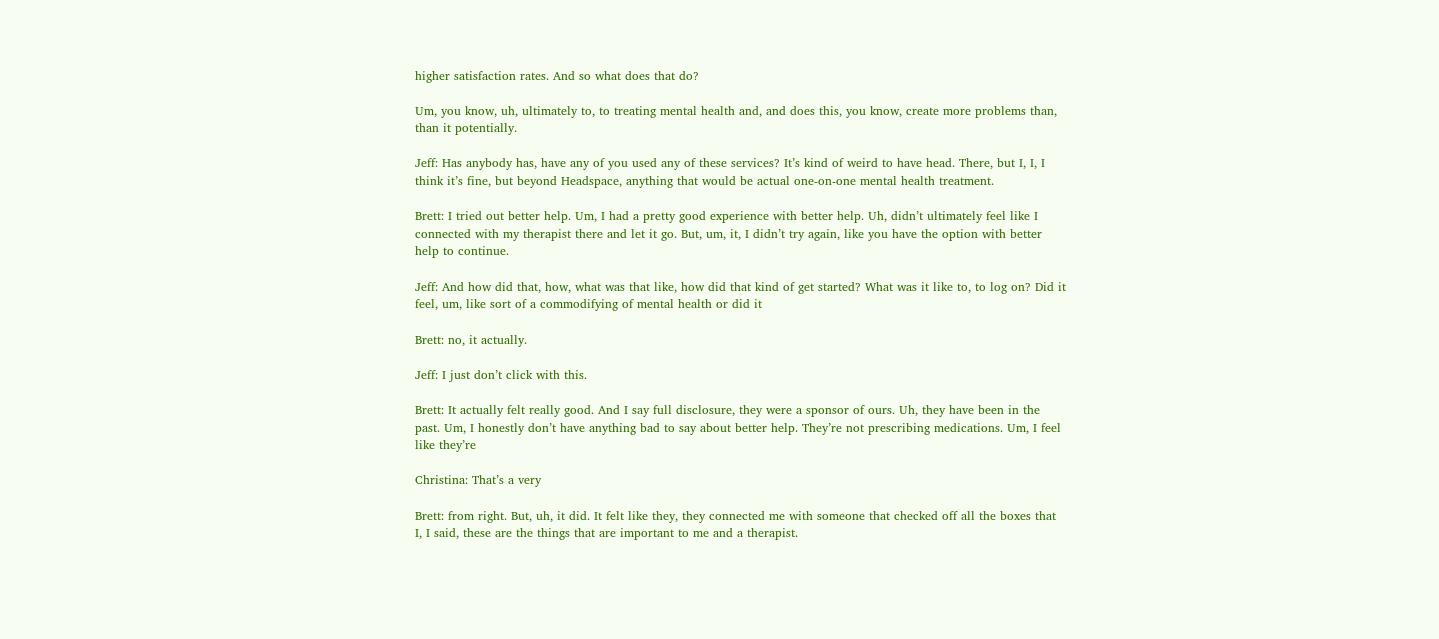higher satisfaction rates. And so what does that do?

Um, you know, uh, ultimately to, to treating mental health and, and does this, you know, create more problems than, than it potentially.

Jeff: Has anybody has, have any of you used any of these services? It’s kind of weird to have head. There, but I, I, I think it’s fine, but beyond Headspace, anything that would be actual one-on-one mental health treatment.

Brett: I tried out better help. Um, I had a pretty good experience with better help. Uh, didn’t ultimately feel like I connected with my therapist there and let it go. But, um, it, I didn’t try again, like you have the option with better help to continue.

Jeff: And how did that, how, what was that like, how did that kind of get started? What was it like to, to log on? Did it feel, um, like sort of a commodifying of mental health or did it

Brett: no, it actually.

Jeff: I just don’t click with this.

Brett: It actually felt really good. And I say full disclosure, they were a sponsor of ours. Uh, they have been in the past. Um, I honestly don’t have anything bad to say about better help. They’re not prescribing medications. Um, I feel like they’re

Christina: That’s a very

Brett: from right. But, uh, it did. It felt like they, they connected me with someone that checked off all the boxes that I, I said, these are the things that are important to me and a therapist.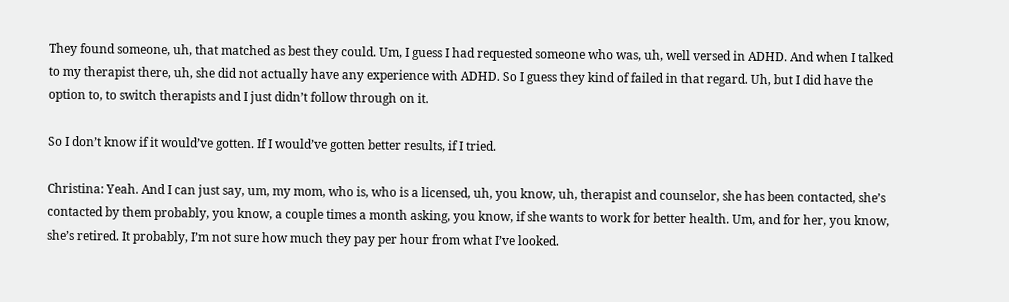They found someone, uh, that matched as best they could. Um, I guess I had requested someone who was, uh, well versed in ADHD. And when I talked to my therapist there, uh, she did not actually have any experience with ADHD. So I guess they kind of failed in that regard. Uh, but I did have the option to, to switch therapists and I just didn’t follow through on it.

So I don’t know if it would’ve gotten. If I would’ve gotten better results, if I tried.

Christina: Yeah. And I can just say, um, my mom, who is, who is a licensed, uh, you know, uh, therapist and counselor, she has been contacted, she’s contacted by them probably, you know, a couple times a month asking, you know, if she wants to work for better health. Um, and for her, you know, she’s retired. It probably, I’m not sure how much they pay per hour from what I’ve looked.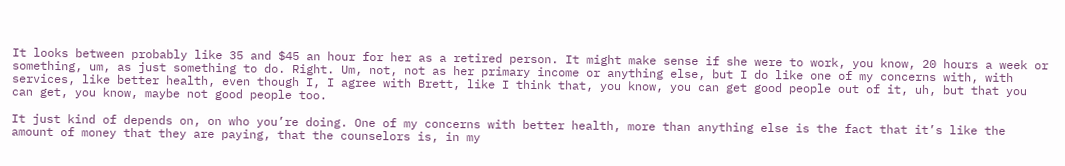It looks between probably like 35 and $45 an hour for her as a retired person. It might make sense if she were to work, you know, 20 hours a week or something, um, as just something to do. Right. Um, not, not as her primary income or anything else, but I do like one of my concerns with, with services, like better health, even though I, I agree with Brett, like I think that, you know, you can get good people out of it, uh, but that you can get, you know, maybe not good people too.

It just kind of depends on, on who you’re doing. One of my concerns with better health, more than anything else is the fact that it’s like the amount of money that they are paying, that the counselors is, in my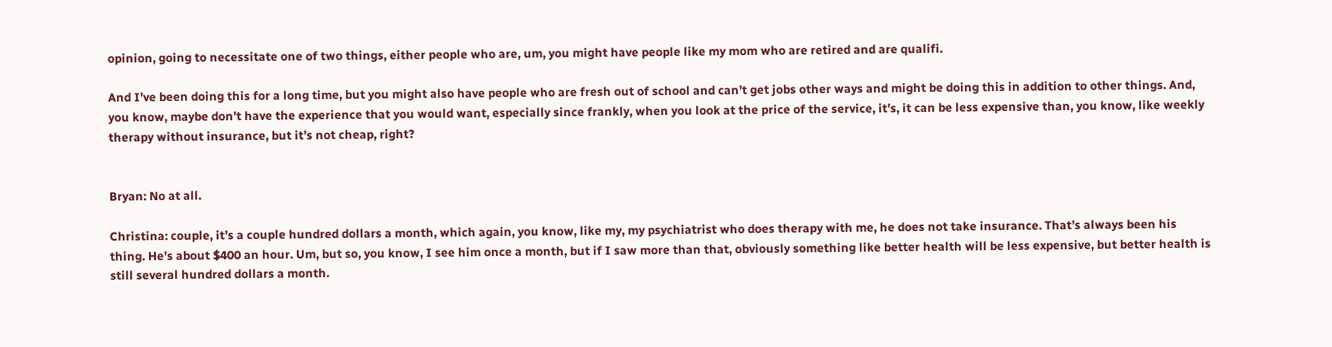opinion, going to necessitate one of two things, either people who are, um, you might have people like my mom who are retired and are qualifi.

And I’ve been doing this for a long time, but you might also have people who are fresh out of school and can’t get jobs other ways and might be doing this in addition to other things. And, you know, maybe don’t have the experience that you would want, especially since frankly, when you look at the price of the service, it’s, it can be less expensive than, you know, like weekly therapy without insurance, but it’s not cheap, right?


Bryan: No at all.

Christina: couple, it’s a couple hundred dollars a month, which again, you know, like my, my psychiatrist who does therapy with me, he does not take insurance. That’s always been his thing. He’s about $400 an hour. Um, but so, you know, I see him once a month, but if I saw more than that, obviously something like better health will be less expensive, but better health is still several hundred dollars a month.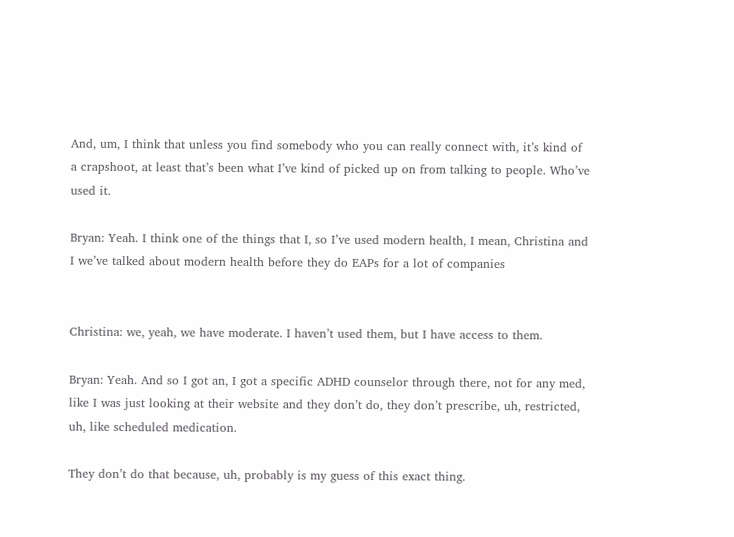And, um, I think that unless you find somebody who you can really connect with, it’s kind of a crapshoot, at least that’s been what I’ve kind of picked up on from talking to people. Who’ve used it.

Bryan: Yeah. I think one of the things that I, so I’ve used modern health, I mean, Christina and I we’ve talked about modern health before they do EAPs for a lot of companies


Christina: we, yeah, we have moderate. I haven’t used them, but I have access to them.

Bryan: Yeah. And so I got an, I got a specific ADHD counselor through there, not for any med, like I was just looking at their website and they don’t do, they don’t prescribe, uh, restricted, uh, like scheduled medication.

They don’t do that because, uh, probably is my guess of this exact thing.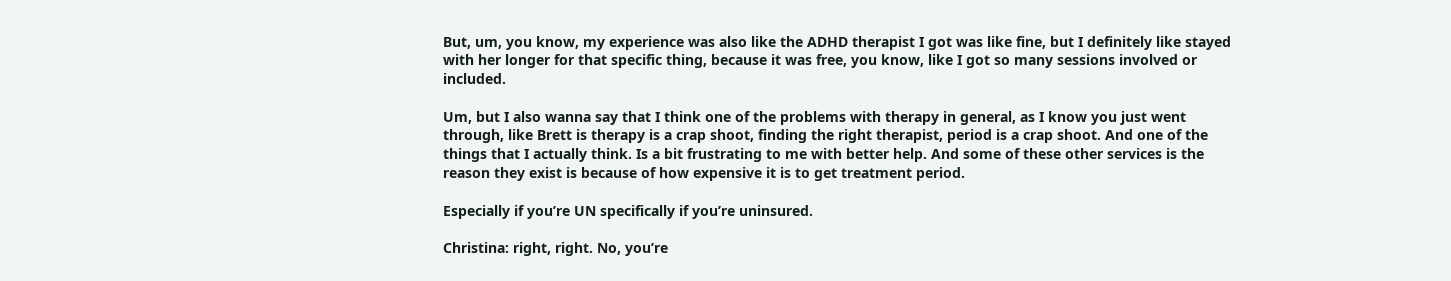But, um, you know, my experience was also like the ADHD therapist I got was like fine, but I definitely like stayed with her longer for that specific thing, because it was free, you know, like I got so many sessions involved or included.

Um, but I also wanna say that I think one of the problems with therapy in general, as I know you just went through, like Brett is therapy is a crap shoot, finding the right therapist, period is a crap shoot. And one of the things that I actually think. Is a bit frustrating to me with better help. And some of these other services is the reason they exist is because of how expensive it is to get treatment period.

Especially if you’re UN specifically if you’re uninsured.

Christina: right, right. No, you’re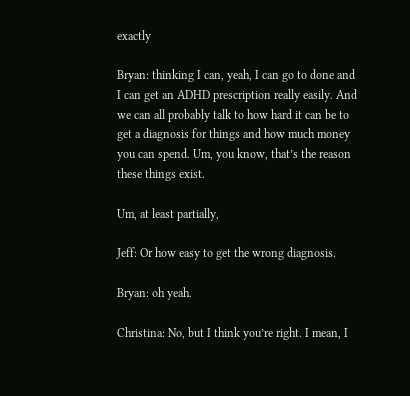exactly

Bryan: thinking I can, yeah, I can go to done and I can get an ADHD prescription really easily. And we can all probably talk to how hard it can be to get a diagnosis for things and how much money you can spend. Um, you know, that’s the reason these things exist.

Um, at least partially,

Jeff: Or how easy to get the wrong diagnosis.

Bryan: oh yeah.

Christina: No, but I think you’re right. I mean, I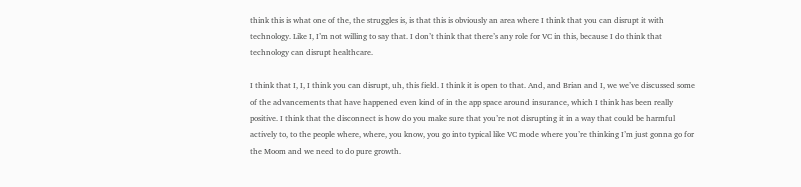think this is what one of the, the struggles is, is that this is obviously an area where I think that you can disrupt it with technology. Like I, I’m not willing to say that. I don’t think that there’s any role for VC in this, because I do think that technology can disrupt healthcare.

I think that I, I, I think you can disrupt, uh, this field. I think it is open to that. And, and Brian and I, we we’ve discussed some of the advancements that have happened even kind of in the app space around insurance, which I think has been really positive. I think that the disconnect is how do you make sure that you’re not disrupting it in a way that could be harmful actively to, to the people where, where, you know, you go into typical like VC mode where you’re thinking I’m just gonna go for the Moom and we need to do pure growth.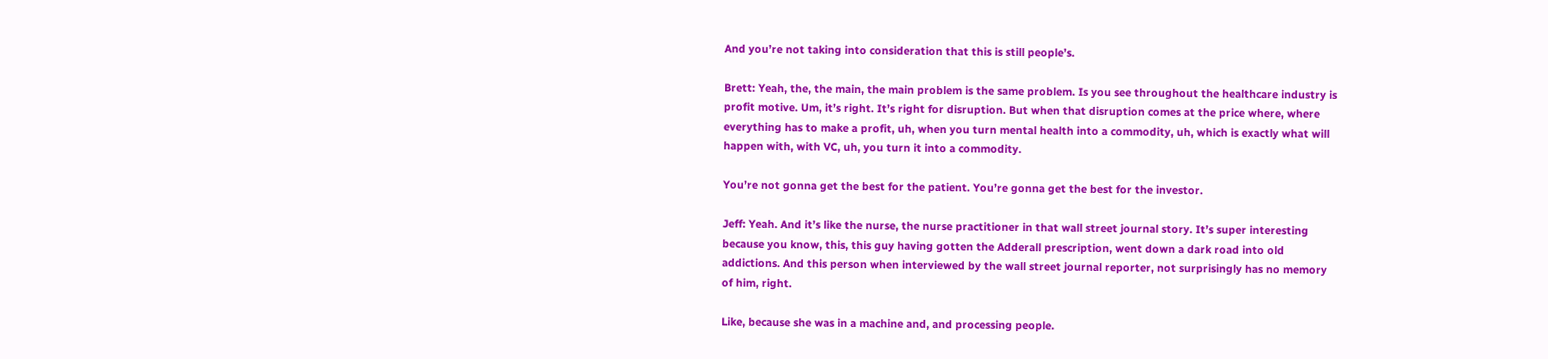And you’re not taking into consideration that this is still people’s.

Brett: Yeah, the, the main, the main problem is the same problem. Is you see throughout the healthcare industry is profit motive. Um, it’s right. It’s right for disruption. But when that disruption comes at the price where, where everything has to make a profit, uh, when you turn mental health into a commodity, uh, which is exactly what will happen with, with VC, uh, you turn it into a commodity.

You’re not gonna get the best for the patient. You’re gonna get the best for the investor.

Jeff: Yeah. And it’s like the nurse, the nurse practitioner in that wall street journal story. It’s super interesting because you know, this, this guy having gotten the Adderall prescription, went down a dark road into old addictions. And this person when interviewed by the wall street journal reporter, not surprisingly has no memory of him, right.

Like, because she was in a machine and, and processing people.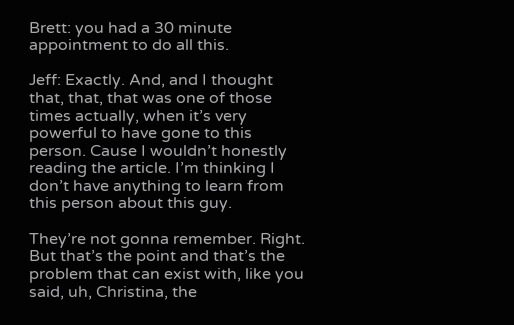Brett: you had a 30 minute appointment to do all this.

Jeff: Exactly. And, and I thought that, that, that was one of those times actually, when it’s very powerful to have gone to this person. Cause I wouldn’t honestly reading the article. I’m thinking I don’t have anything to learn from this person about this guy.

They’re not gonna remember. Right. But that’s the point and that’s the problem that can exist with, like you said, uh, Christina, the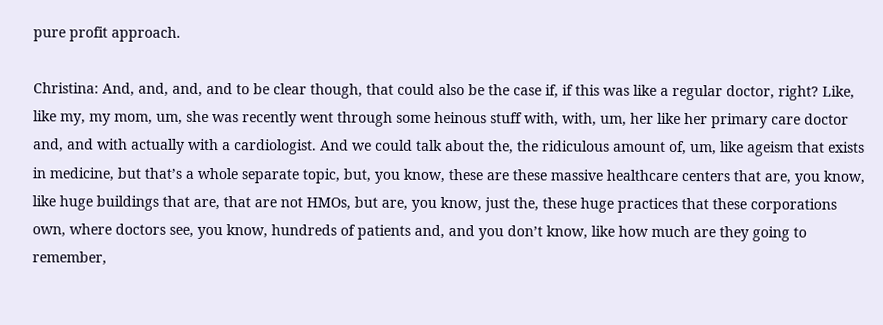pure profit approach.

Christina: And, and, and, and to be clear though, that could also be the case if, if this was like a regular doctor, right? Like, like my, my mom, um, she was recently went through some heinous stuff with, with, um, her like her primary care doctor and, and with actually with a cardiologist. And we could talk about the, the ridiculous amount of, um, like ageism that exists in medicine, but that’s a whole separate topic, but, you know, these are these massive healthcare centers that are, you know, like huge buildings that are, that are not HMOs, but are, you know, just the, these huge practices that these corporations own, where doctors see, you know, hundreds of patients and, and you don’t know, like how much are they going to remember,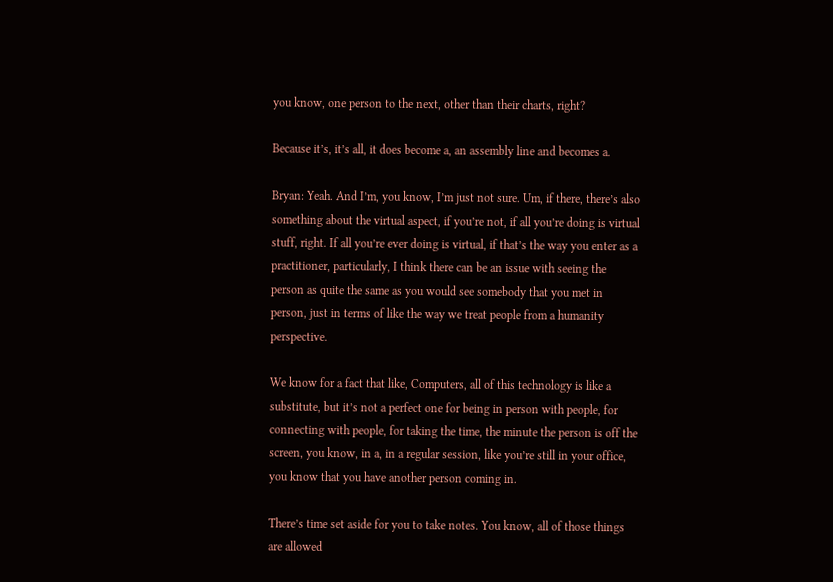you know, one person to the next, other than their charts, right?

Because it’s, it’s all, it does become a, an assembly line and becomes a.

Bryan: Yeah. And I’m, you know, I’m just not sure. Um, if there, there’s also something about the virtual aspect, if you’re not, if all you’re doing is virtual stuff, right. If all you’re ever doing is virtual, if that’s the way you enter as a practitioner, particularly, I think there can be an issue with seeing the person as quite the same as you would see somebody that you met in person, just in terms of like the way we treat people from a humanity perspective.

We know for a fact that like, Computers, all of this technology is like a substitute, but it’s not a perfect one for being in person with people, for connecting with people, for taking the time, the minute the person is off the screen, you know, in a, in a regular session, like you’re still in your office, you know that you have another person coming in.

There’s time set aside for you to take notes. You know, all of those things are allowed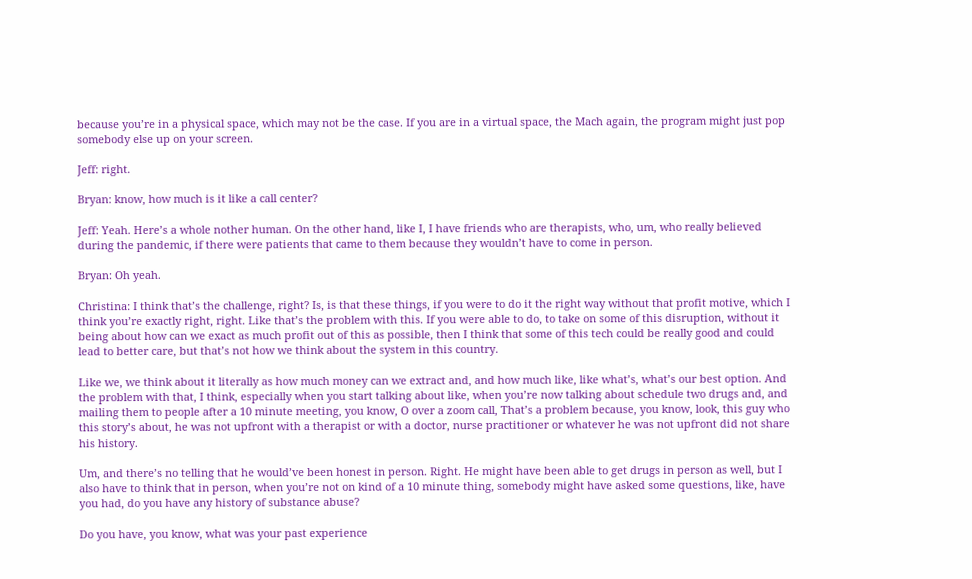because you’re in a physical space, which may not be the case. If you are in a virtual space, the Mach again, the program might just pop somebody else up on your screen.

Jeff: right.

Bryan: know, how much is it like a call center?

Jeff: Yeah. Here’s a whole nother human. On the other hand, like I, I have friends who are therapists, who, um, who really believed during the pandemic, if there were patients that came to them because they wouldn’t have to come in person.

Bryan: Oh yeah.

Christina: I think that’s the challenge, right? Is, is that these things, if you were to do it the right way without that profit motive, which I think you’re exactly right, right. Like that’s the problem with this. If you were able to do, to take on some of this disruption, without it being about how can we exact as much profit out of this as possible, then I think that some of this tech could be really good and could lead to better care, but that’s not how we think about the system in this country.

Like we, we think about it literally as how much money can we extract and, and how much like, like what’s, what’s our best option. And the problem with that, I think, especially when you start talking about like, when you’re now talking about schedule two drugs and, and mailing them to people after a 10 minute meeting, you know, O over a zoom call, That’s a problem because, you know, look, this guy who this story’s about, he was not upfront with a therapist or with a doctor, nurse practitioner or whatever he was not upfront did not share his history.

Um, and there’s no telling that he would’ve been honest in person. Right. He might have been able to get drugs in person as well, but I also have to think that in person, when you’re not on kind of a 10 minute thing, somebody might have asked some questions, like, have you had, do you have any history of substance abuse?

Do you have, you know, what was your past experience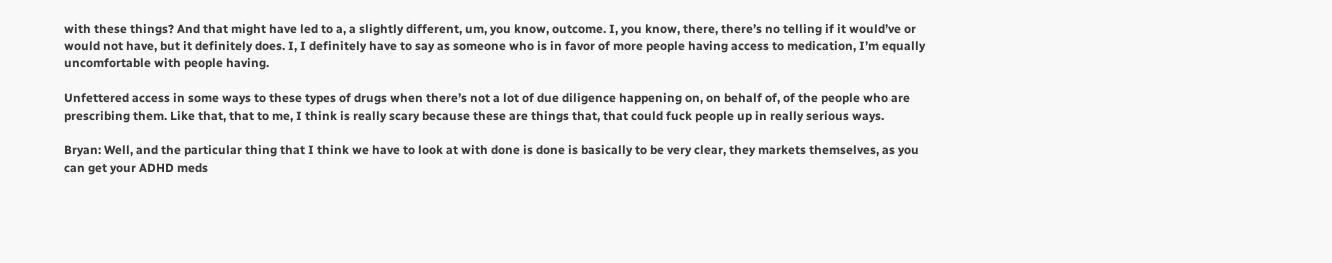with these things? And that might have led to a, a slightly different, um, you know, outcome. I, you know, there, there’s no telling if it would’ve or would not have, but it definitely does. I, I definitely have to say as someone who is in favor of more people having access to medication, I’m equally uncomfortable with people having.

Unfettered access in some ways to these types of drugs when there’s not a lot of due diligence happening on, on behalf of, of the people who are prescribing them. Like that, that to me, I think is really scary because these are things that, that could fuck people up in really serious ways.

Bryan: Well, and the particular thing that I think we have to look at with done is done is basically to be very clear, they markets themselves, as you can get your ADHD meds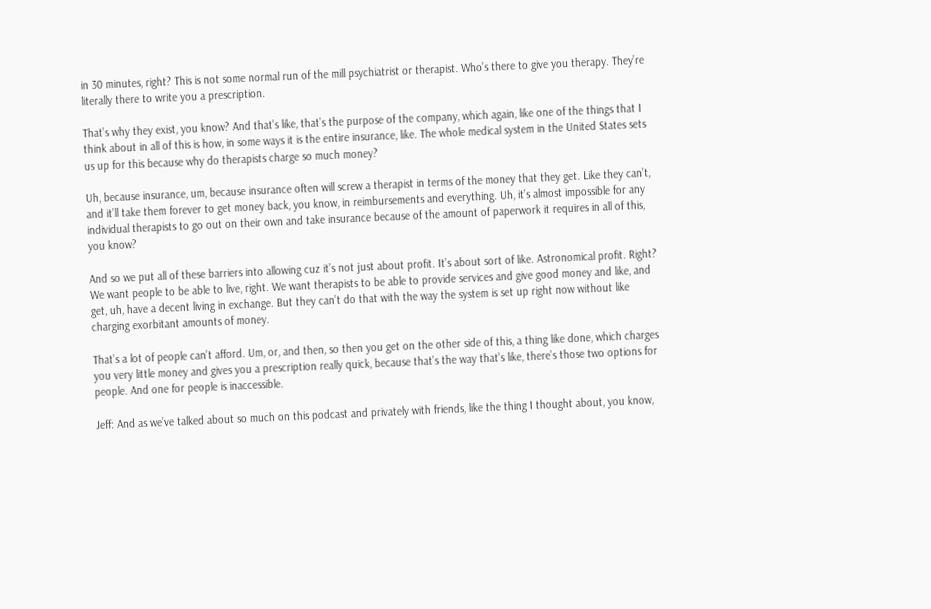in 30 minutes, right? This is not some normal run of the mill psychiatrist or therapist. Who’s there to give you therapy. They’re literally there to write you a prescription.

That’s why they exist, you know? And that’s like, that’s the purpose of the company, which again, like one of the things that I think about in all of this is how, in some ways it is the entire insurance, like. The whole medical system in the United States sets us up for this because why do therapists charge so much money?

Uh, because insurance, um, because insurance often will screw a therapist in terms of the money that they get. Like they can’t, and it’ll take them forever to get money back, you know, in reimbursements and everything. Uh, it’s almost impossible for any individual therapists to go out on their own and take insurance because of the amount of paperwork it requires in all of this, you know?

And so we put all of these barriers into allowing cuz it’s not just about profit. It’s about sort of like. Astronomical profit. Right? We want people to be able to live, right. We want therapists to be able to provide services and give good money and like, and get, uh, have a decent living in exchange. But they can’t do that with the way the system is set up right now without like charging exorbitant amounts of money.

That’s a lot of people can’t afford. Um, or, and then, so then you get on the other side of this, a thing like done, which charges you very little money and gives you a prescription really quick, because that’s the way that’s like, there’s those two options for people. And one for people is inaccessible.

Jeff: And as we’ve talked about so much on this podcast and privately with friends, like the thing I thought about, you know,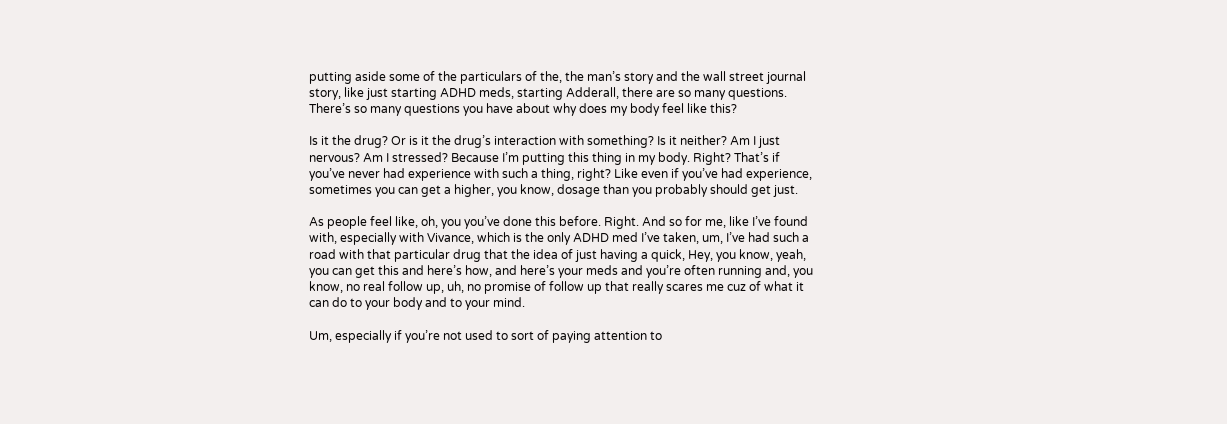putting aside some of the particulars of the, the man’s story and the wall street journal story, like just starting ADHD meds, starting Adderall, there are so many questions. There’s so many questions you have about why does my body feel like this?

Is it the drug? Or is it the drug’s interaction with something? Is it neither? Am I just nervous? Am I stressed? Because I’m putting this thing in my body. Right? That’s if you’ve never had experience with such a thing, right? Like even if you’ve had experience, sometimes you can get a higher, you know, dosage than you probably should get just.

As people feel like, oh, you you’ve done this before. Right. And so for me, like I’ve found with, especially with Vivance, which is the only ADHD med I’ve taken, um, I’ve had such a road with that particular drug that the idea of just having a quick, Hey, you know, yeah, you can get this and here’s how, and here’s your meds and you’re often running and, you know, no real follow up, uh, no promise of follow up that really scares me cuz of what it can do to your body and to your mind.

Um, especially if you’re not used to sort of paying attention to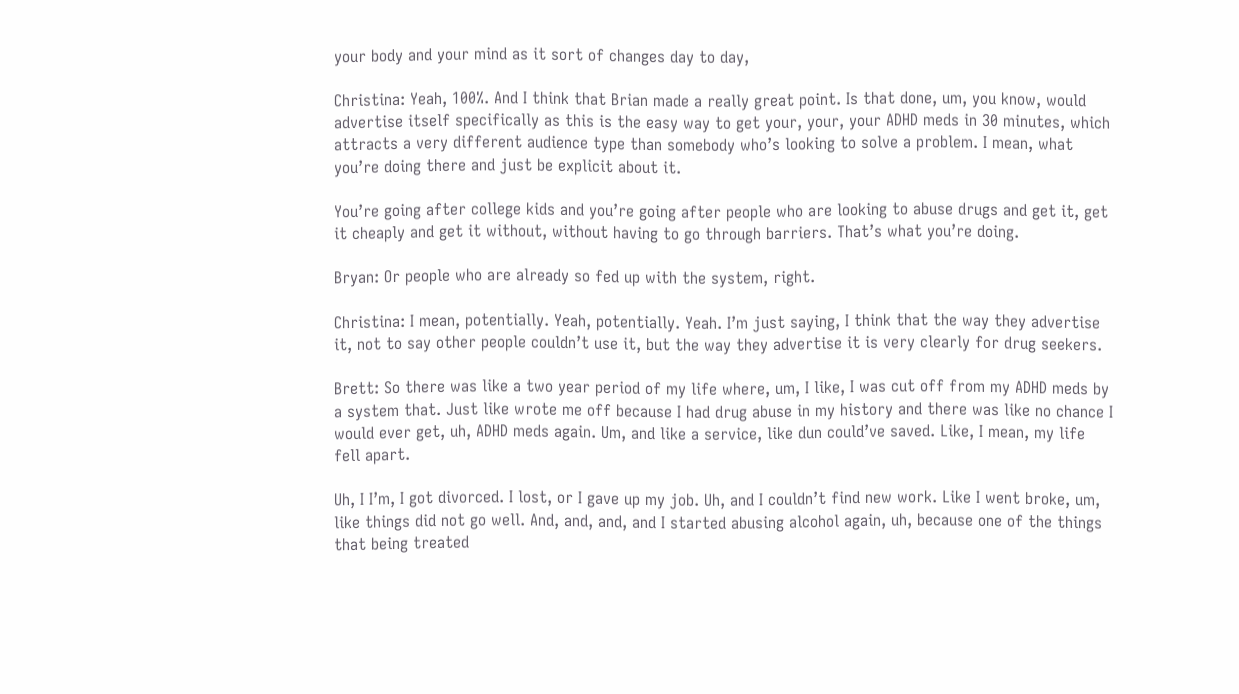your body and your mind as it sort of changes day to day,

Christina: Yeah, 100%. And I think that Brian made a really great point. Is that done, um, you know, would advertise itself specifically as this is the easy way to get your, your, your ADHD meds in 30 minutes, which attracts a very different audience type than somebody who’s looking to solve a problem. I mean, what you’re doing there and just be explicit about it.

You’re going after college kids and you’re going after people who are looking to abuse drugs and get it, get it cheaply and get it without, without having to go through barriers. That’s what you’re doing.

Bryan: Or people who are already so fed up with the system, right.

Christina: I mean, potentially. Yeah, potentially. Yeah. I’m just saying, I think that the way they advertise it, not to say other people couldn’t use it, but the way they advertise it is very clearly for drug seekers.

Brett: So there was like a two year period of my life where, um, I like, I was cut off from my ADHD meds by a system that. Just like wrote me off because I had drug abuse in my history and there was like no chance I would ever get, uh, ADHD meds again. Um, and like a service, like dun could’ve saved. Like, I mean, my life fell apart.

Uh, I I’m, I got divorced. I lost, or I gave up my job. Uh, and I couldn’t find new work. Like I went broke, um, like things did not go well. And, and, and, and I started abusing alcohol again, uh, because one of the things that being treated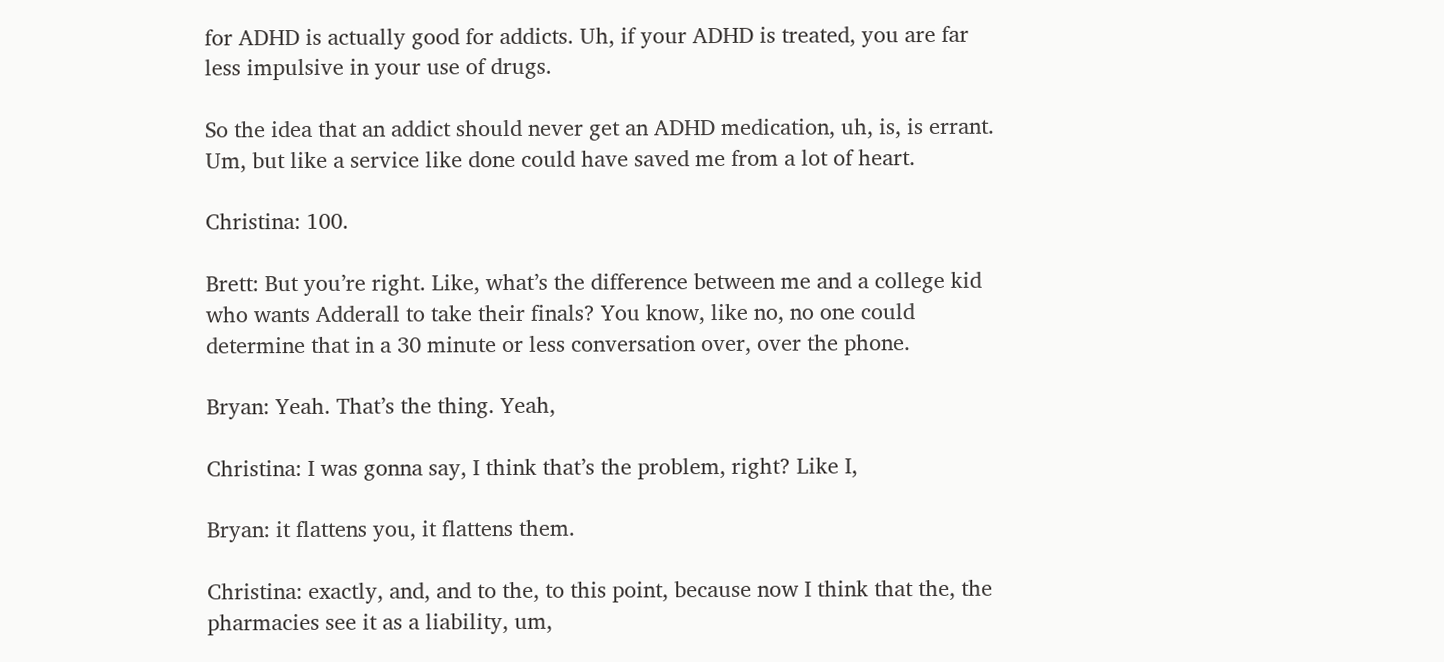for ADHD is actually good for addicts. Uh, if your ADHD is treated, you are far less impulsive in your use of drugs.

So the idea that an addict should never get an ADHD medication, uh, is, is errant. Um, but like a service like done could have saved me from a lot of heart.

Christina: 100.

Brett: But you’re right. Like, what’s the difference between me and a college kid who wants Adderall to take their finals? You know, like no, no one could determine that in a 30 minute or less conversation over, over the phone.

Bryan: Yeah. That’s the thing. Yeah,

Christina: I was gonna say, I think that’s the problem, right? Like I,

Bryan: it flattens you, it flattens them.

Christina: exactly, and, and to the, to this point, because now I think that the, the pharmacies see it as a liability, um,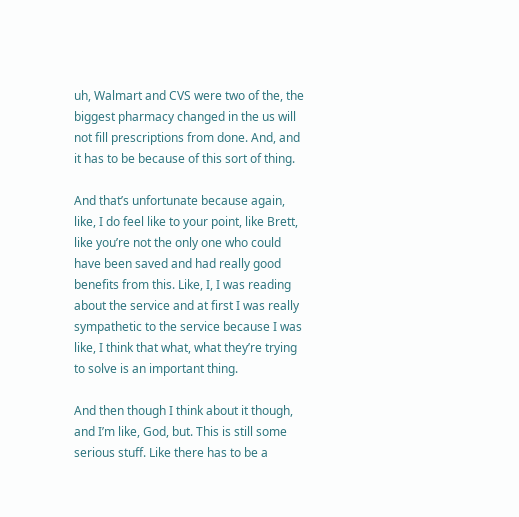uh, Walmart and CVS were two of the, the biggest pharmacy changed in the us will not fill prescriptions from done. And, and it has to be because of this sort of thing.

And that’s unfortunate because again, like, I do feel like to your point, like Brett, like you’re not the only one who could have been saved and had really good benefits from this. Like, I, I was reading about the service and at first I was really sympathetic to the service because I was like, I think that what, what they’re trying to solve is an important thing.

And then though I think about it though, and I’m like, God, but. This is still some serious stuff. Like there has to be a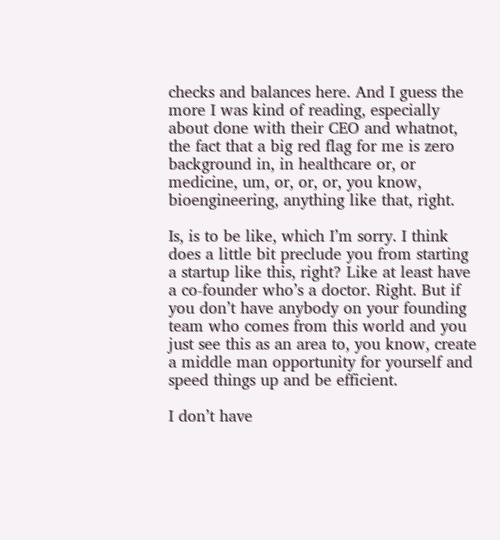checks and balances here. And I guess the more I was kind of reading, especially about done with their CEO and whatnot, the fact that a big red flag for me is zero background in, in healthcare or, or medicine, um, or, or, or, you know, bioengineering, anything like that, right.

Is, is to be like, which I’m sorry. I think does a little bit preclude you from starting a startup like this, right? Like at least have a co-founder who’s a doctor. Right. But if you don’t have anybody on your founding team who comes from this world and you just see this as an area to, you know, create a middle man opportunity for yourself and speed things up and be efficient.

I don’t have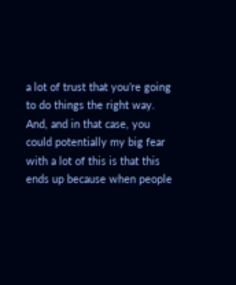a lot of trust that you’re going to do things the right way. And, and in that case, you could potentially my big fear with a lot of this is that this ends up because when people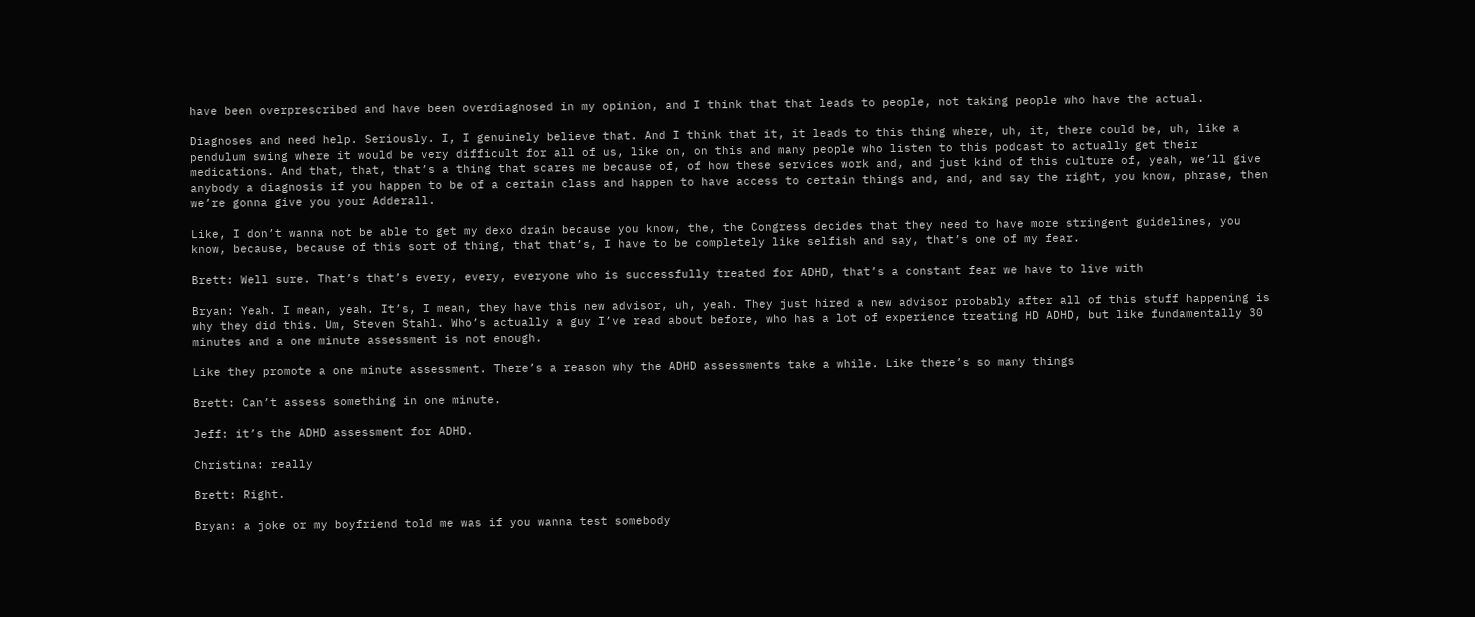have been overprescribed and have been overdiagnosed in my opinion, and I think that that leads to people, not taking people who have the actual.

Diagnoses and need help. Seriously. I, I genuinely believe that. And I think that it, it leads to this thing where, uh, it, there could be, uh, like a pendulum swing where it would be very difficult for all of us, like on, on this and many people who listen to this podcast to actually get their medications. And that, that, that’s a thing that scares me because of, of how these services work and, and just kind of this culture of, yeah, we’ll give anybody a diagnosis if you happen to be of a certain class and happen to have access to certain things and, and, and say the right, you know, phrase, then we’re gonna give you your Adderall.

Like, I don’t wanna not be able to get my dexo drain because you know, the, the Congress decides that they need to have more stringent guidelines, you know, because, because of this sort of thing, that that’s, I have to be completely like selfish and say, that’s one of my fear.

Brett: Well sure. That’s that’s every, every, everyone who is successfully treated for ADHD, that’s a constant fear we have to live with

Bryan: Yeah. I mean, yeah. It’s, I mean, they have this new advisor, uh, yeah. They just hired a new advisor probably after all of this stuff happening is why they did this. Um, Steven Stahl. Who’s actually a guy I’ve read about before, who has a lot of experience treating HD ADHD, but like fundamentally 30 minutes and a one minute assessment is not enough.

Like they promote a one minute assessment. There’s a reason why the ADHD assessments take a while. Like there’s so many things

Brett: Can’t assess something in one minute.

Jeff: it’s the ADHD assessment for ADHD.

Christina: really

Brett: Right.

Bryan: a joke or my boyfriend told me was if you wanna test somebody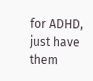for ADHD, just have them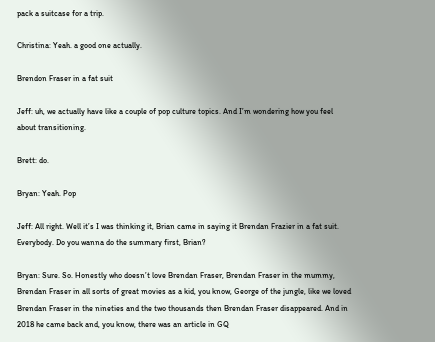pack a suitcase for a trip.

Christina: Yeah. a good one actually.

Brendon Fraser in a fat suit

Jeff: uh, we actually have like a couple of pop culture topics. And I’m wondering how you feel about transitioning.

Brett: do.

Bryan: Yeah. Pop

Jeff: All right. Well it’s I was thinking it, Brian came in saying it Brendan Frazier in a fat suit. Everybody. Do you wanna do the summary first, Brian?

Bryan: Sure. So. Honestly who doesn’t love Brendan Fraser, Brendan Fraser in the mummy, Brendan Fraser in all sorts of great movies as a kid, you know, George of the jungle, like we loved Brendan Fraser in the nineties and the two thousands then Brendan Fraser disappeared. And in 2018 he came back and, you know, there was an article in GQ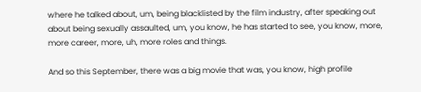where he talked about, um, being blacklisted by the film industry, after speaking out about being sexually assaulted, um, you know, he has started to see, you know, more, more career, more, uh, more roles and things.

And so this September, there was a big movie that was, you know, high profile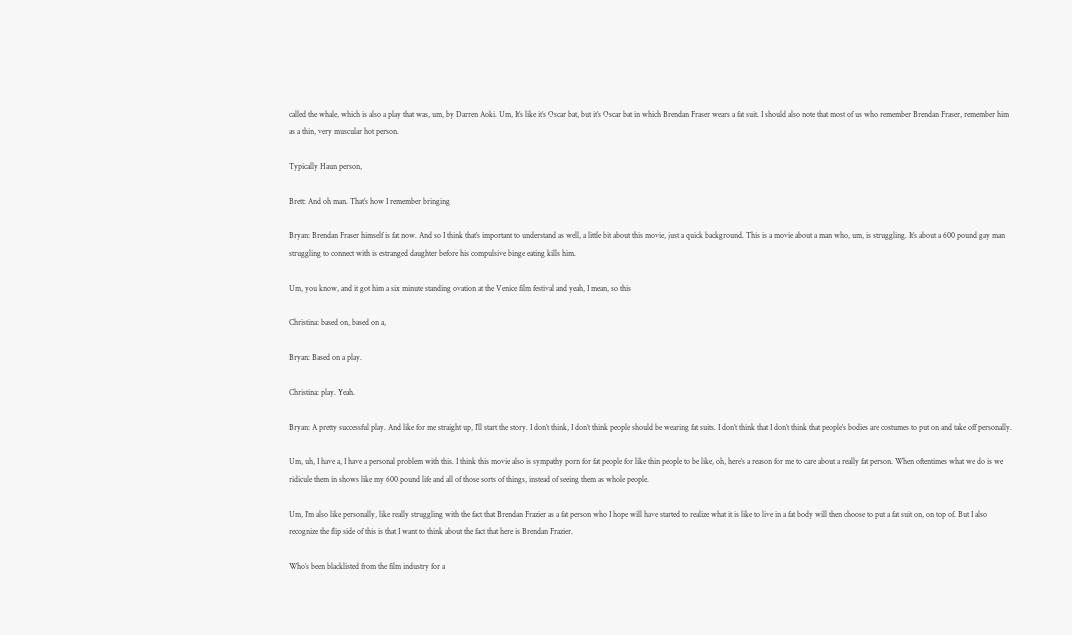called the whale, which is also a play that was, um, by Darren Aoki. Um, It’s like it’s Oscar bat, but it’s Oscar bat in which Brendan Fraser wears a fat suit. I should also note that most of us who remember Brendan Fraser, remember him as a thin, very muscular hot person.

Typically Haun person,

Brett: And oh man. That’s how I remember bringing

Bryan: Brendan Fraser himself is fat now. And so I think that’s important to understand as well, a little bit about this movie, just a quick background. This is a movie about a man who, um, is struggling. It’s about a 600 pound gay man struggling to connect with is estranged daughter before his compulsive binge eating kills him.

Um, you know, and it got him a six minute standing ovation at the Venice film festival and yeah, I mean, so this

Christina: based on, based on a,

Bryan: Based on a play.

Christina: play. Yeah.

Bryan: A pretty successful play. And like for me straight up, I’ll start the story. I don’t think, I don’t think people should be wearing fat suits. I don’t think that I don’t think that people’s bodies are costumes to put on and take off personally.

Um, uh, I have a, I have a personal problem with this. I think this movie also is sympathy porn for fat people for like thin people to be like, oh, here’s a reason for me to care about a really fat person. When oftentimes what we do is we ridicule them in shows like my 600 pound life and all of those sorts of things, instead of seeing them as whole people.

Um, I’m also like personally, like really struggling with the fact that Brendan Frazier as a fat person who I hope will have started to realize what it is like to live in a fat body will then choose to put a fat suit on, on top of. But I also recognize the flip side of this is that I want to think about the fact that here is Brendan Frazier.

Who’s been blacklisted from the film industry for a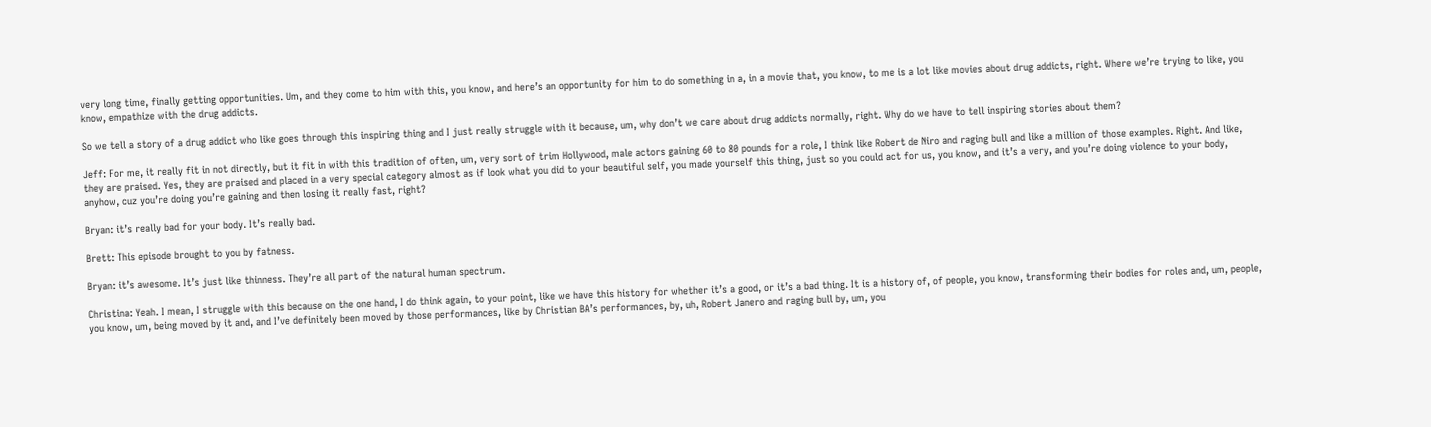very long time, finally getting opportunities. Um, and they come to him with this, you know, and here’s an opportunity for him to do something in a, in a movie that, you know, to me is a lot like movies about drug addicts, right. Where we’re trying to like, you know, empathize with the drug addicts.

So we tell a story of a drug addict who like goes through this inspiring thing and I just really struggle with it because, um, why don’t we care about drug addicts normally, right. Why do we have to tell inspiring stories about them?

Jeff: For me, it really fit in not directly, but it fit in with this tradition of often, um, very sort of trim Hollywood, male actors gaining 60 to 80 pounds for a role, I think like Robert de Niro and raging bull and like a million of those examples. Right. And like, they are praised. Yes, they are praised and placed in a very special category almost as if look what you did to your beautiful self, you made yourself this thing, just so you could act for us, you know, and it’s a very, and you’re doing violence to your body, anyhow, cuz you’re doing you’re gaining and then losing it really fast, right?

Bryan: it’s really bad for your body. It’s really bad.

Brett: This episode brought to you by fatness.

Bryan: it’s awesome. It’s just like thinness. They’re all part of the natural human spectrum.

Christina: Yeah. I mean, I struggle with this because on the one hand, I do think again, to your point, like we have this history for whether it’s a good, or it’s a bad thing. It is a history of, of people, you know, transforming their bodies for roles and, um, people, you know, um, being moved by it and, and I’ve definitely been moved by those performances, like by Christian BA’s performances, by, uh, Robert Janero and raging bull by, um, you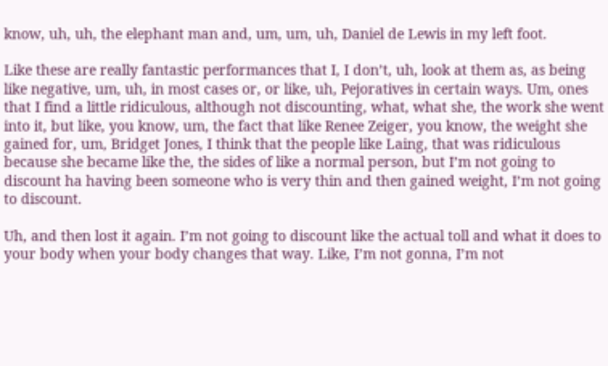know, uh, uh, the elephant man and, um, um, uh, Daniel de Lewis in my left foot.

Like these are really fantastic performances that I, I don’t, uh, look at them as, as being like negative, um, uh, in most cases or, or like, uh, Pejoratives in certain ways. Um, ones that I find a little ridiculous, although not discounting, what, what she, the work she went into it, but like, you know, um, the fact that like Renee Zeiger, you know, the weight she gained for, um, Bridget Jones, I think that the people like Laing, that was ridiculous because she became like the, the sides of like a normal person, but I’m not going to discount ha having been someone who is very thin and then gained weight, I’m not going to discount.

Uh, and then lost it again. I’m not going to discount like the actual toll and what it does to your body when your body changes that way. Like, I’m not gonna, I’m not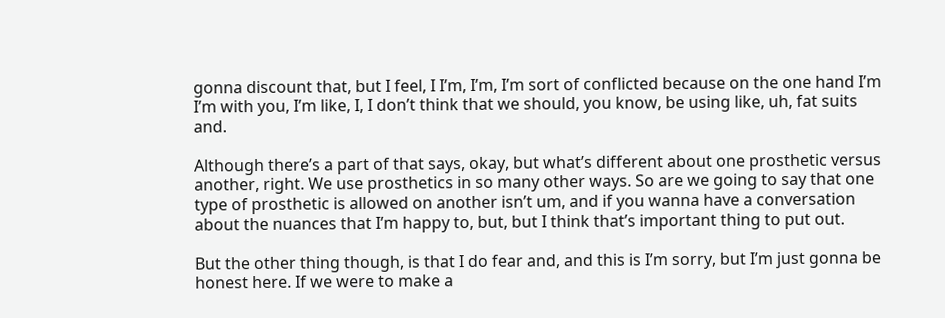gonna discount that, but I feel, I I’m, I’m, I’m sort of conflicted because on the one hand I’m I’m with you, I’m like, I, I don’t think that we should, you know, be using like, uh, fat suits and.

Although there’s a part of that says, okay, but what’s different about one prosthetic versus another, right. We use prosthetics in so many other ways. So are we going to say that one type of prosthetic is allowed on another isn’t um, and if you wanna have a conversation about the nuances that I’m happy to, but, but I think that’s important thing to put out.

But the other thing though, is that I do fear and, and this is I’m sorry, but I’m just gonna be honest here. If we were to make a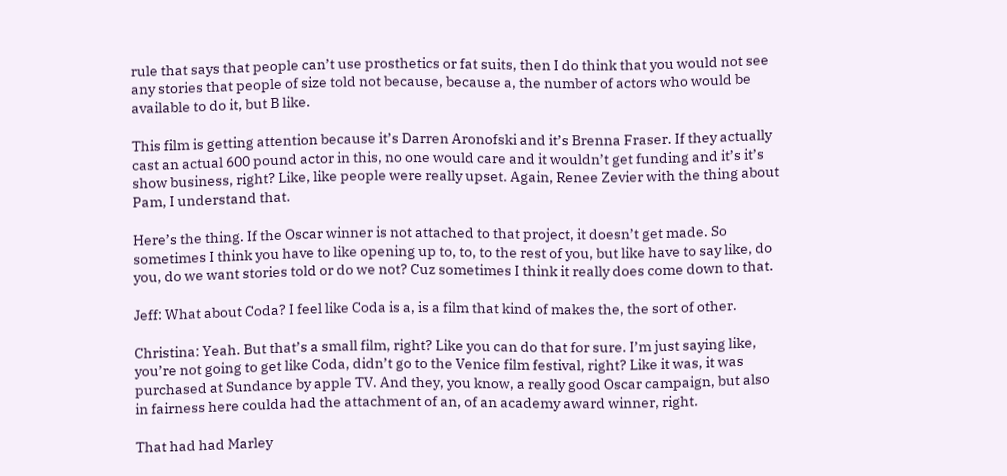rule that says that people can’t use prosthetics or fat suits, then I do think that you would not see any stories that people of size told not because, because a, the number of actors who would be available to do it, but B like.

This film is getting attention because it’s Darren Aronofski and it’s Brenna Fraser. If they actually cast an actual 600 pound actor in this, no one would care and it wouldn’t get funding and it’s it’s show business, right? Like, like people were really upset. Again, Renee Zevier with the thing about Pam, I understand that.

Here’s the thing. If the Oscar winner is not attached to that project, it doesn’t get made. So sometimes I think you have to like opening up to, to, to the rest of you, but like have to say like, do you, do we want stories told or do we not? Cuz sometimes I think it really does come down to that.

Jeff: What about Coda? I feel like Coda is a, is a film that kind of makes the, the sort of other.

Christina: Yeah. But that’s a small film, right? Like you can do that for sure. I’m just saying like, you’re not going to get like Coda, didn’t go to the Venice film festival, right? Like it was, it was purchased at Sundance by apple TV. And they, you know, a really good Oscar campaign, but also in fairness here coulda had the attachment of an, of an academy award winner, right.

That had had Marley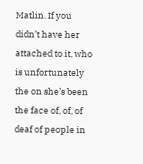Matlin. If you didn’t have her attached to it, who is unfortunately the on she’s been the face of, of, of deaf of people in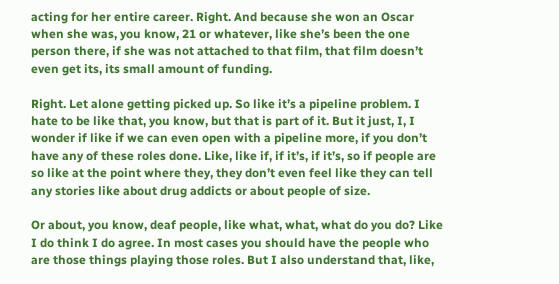acting for her entire career. Right. And because she won an Oscar when she was, you know, 21 or whatever, like she’s been the one person there, if she was not attached to that film, that film doesn’t even get its, its small amount of funding.

Right. Let alone getting picked up. So like it’s a pipeline problem. I hate to be like that, you know, but that is part of it. But it just, I, I wonder if like if we can even open with a pipeline more, if you don’t have any of these roles done. Like, like if, if it’s, if it’s, so if people are so like at the point where they, they don’t even feel like they can tell any stories like about drug addicts or about people of size.

Or about, you know, deaf people, like what, what, what do you do? Like I do think I do agree. In most cases you should have the people who are those things playing those roles. But I also understand that, like,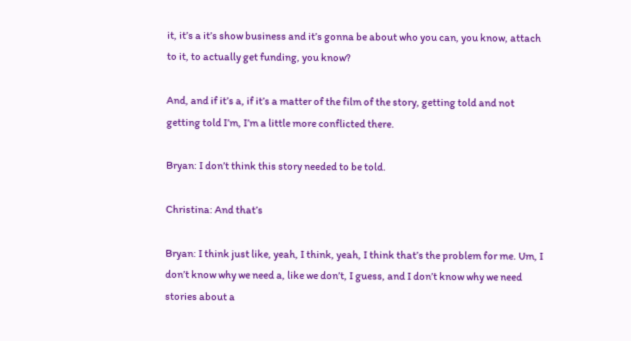it, it’s a it’s show business and it’s gonna be about who you can, you know, attach to it, to actually get funding, you know?

And, and if it’s a, if it’s a matter of the film of the story, getting told and not getting told I’m, I’m a little more conflicted there.

Bryan: I don’t think this story needed to be told.

Christina: And that’s

Bryan: I think just like, yeah, I think, yeah, I think that’s the problem for me. Um, I don’t know why we need a, like we don’t, I guess, and I don’t know why we need stories about a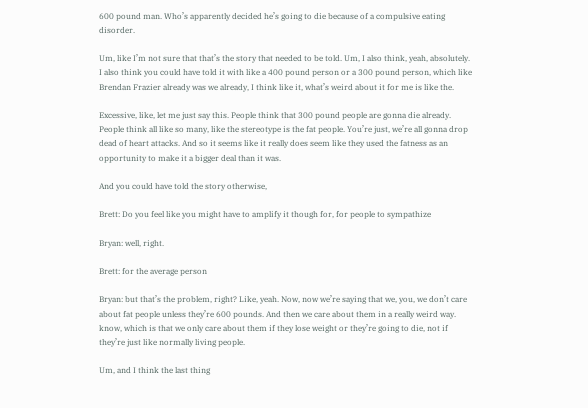600 pound man. Who’s apparently decided he’s going to die because of a compulsive eating disorder.

Um, like I’m not sure that that’s the story that needed to be told. Um, I also think, yeah, absolutely. I also think you could have told it with like a 400 pound person or a 300 pound person, which like Brendan Frazier already was we already, I think like it, what’s weird about it for me is like the.

Excessive, like, let me just say this. People think that 300 pound people are gonna die already. People think all like so many, like the stereotype is the fat people. You’re just, we’re all gonna drop dead of heart attacks. And so it seems like it really does seem like they used the fatness as an opportunity to make it a bigger deal than it was.

And you could have told the story otherwise,

Brett: Do you feel like you might have to amplify it though for, for people to sympathize

Bryan: well, right.

Brett: for the average person

Bryan: but that’s the problem, right? Like, yeah. Now, now we’re saying that we, you, we don’t care about fat people unless they’re 600 pounds. And then we care about them in a really weird way. know, which is that we only care about them if they lose weight or they’re going to die, not if they’re just like normally living people.

Um, and I think the last thing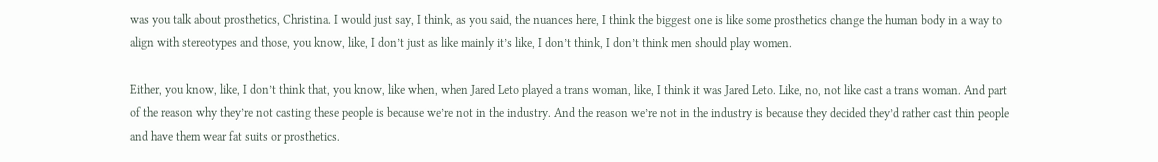was you talk about prosthetics, Christina. I would just say, I think, as you said, the nuances here, I think the biggest one is like some prosthetics change the human body in a way to align with stereotypes and those, you know, like, I don’t just as like mainly it’s like, I don’t think, I don’t think men should play women.

Either, you know, like, I don’t think that, you know, like when, when Jared Leto played a trans woman, like, I think it was Jared Leto. Like, no, not like cast a trans woman. And part of the reason why they’re not casting these people is because we’re not in the industry. And the reason we’re not in the industry is because they decided they’d rather cast thin people and have them wear fat suits or prosthetics.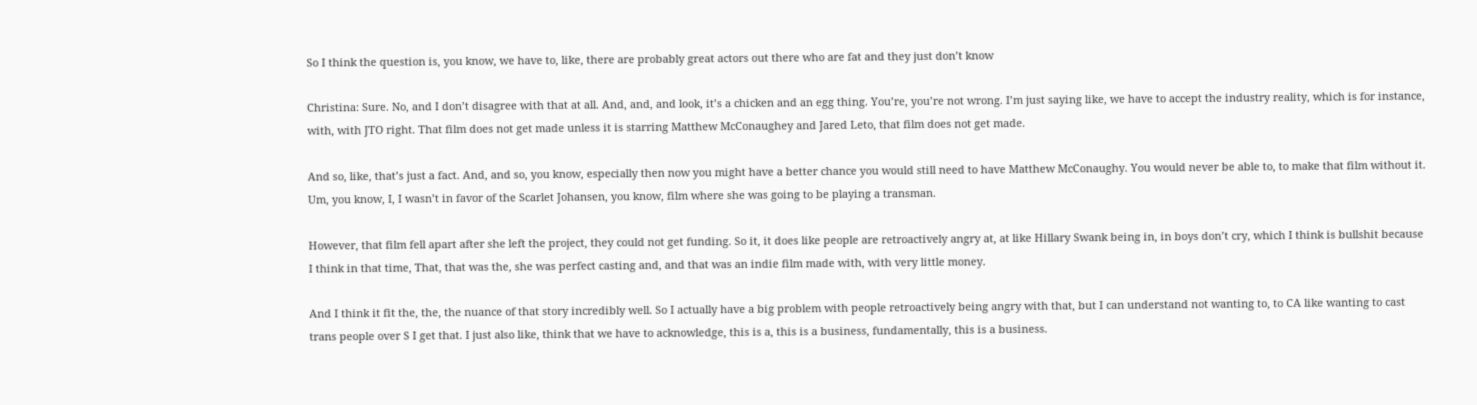So I think the question is, you know, we have to, like, there are probably great actors out there who are fat and they just don’t know

Christina: Sure. No, and I don’t disagree with that at all. And, and, and look, it’s a chicken and an egg thing. You’re, you’re not wrong. I’m just saying like, we have to accept the industry reality, which is for instance, with, with JTO right. That film does not get made unless it is starring Matthew McConaughey and Jared Leto, that film does not get made.

And so, like, that’s just a fact. And, and so, you know, especially then now you might have a better chance you would still need to have Matthew McConaughy. You would never be able to, to make that film without it. Um, you know, I, I wasn’t in favor of the Scarlet Johansen, you know, film where she was going to be playing a transman.

However, that film fell apart after she left the project, they could not get funding. So it, it does like people are retroactively angry at, at like Hillary Swank being in, in boys don’t cry, which I think is bullshit because I think in that time, That, that was the, she was perfect casting and, and that was an indie film made with, with very little money.

And I think it fit the, the, the nuance of that story incredibly well. So I actually have a big problem with people retroactively being angry with that, but I can understand not wanting to, to CA like wanting to cast trans people over S I get that. I just also like, think that we have to acknowledge, this is a, this is a business, fundamentally, this is a business.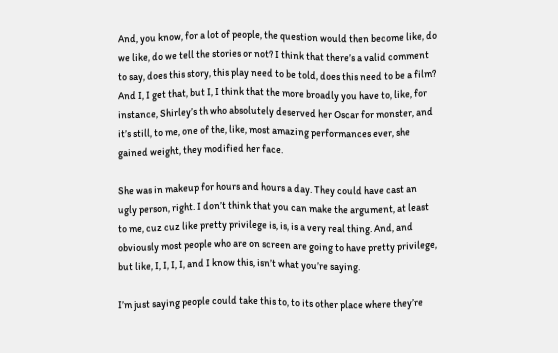And, you know, for a lot of people, the question would then become like, do we like, do we tell the stories or not? I think that there’s a valid comment to say, does this story, this play need to be told, does this need to be a film? And I, I get that, but I, I think that the more broadly you have to, like, for instance, Shirley’s th who absolutely deserved her Oscar for monster, and it’s still, to me, one of the, like, most amazing performances ever, she gained weight, they modified her face.

She was in makeup for hours and hours a day. They could have cast an ugly person, right. I don’t think that you can make the argument, at least to me, cuz cuz like pretty privilege is, is, is a very real thing. And, and obviously most people who are on screen are going to have pretty privilege, but like, I, I, I, I, and I know this, isn’t what you’re saying.

I’m just saying people could take this to, to its other place where they’re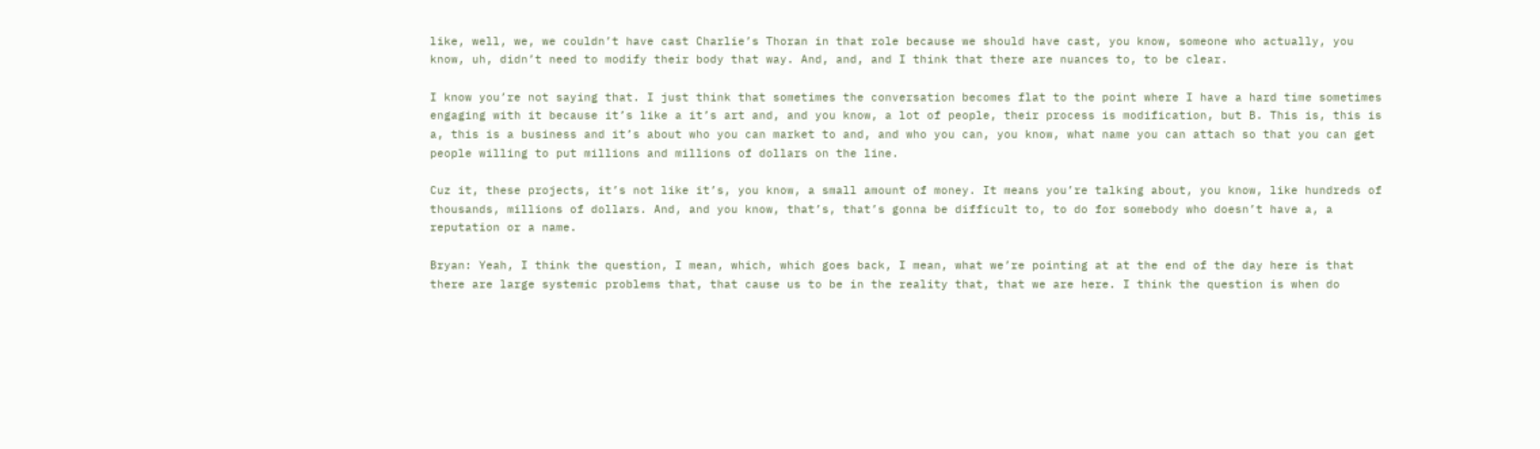like, well, we, we couldn’t have cast Charlie’s Thoran in that role because we should have cast, you know, someone who actually, you know, uh, didn’t need to modify their body that way. And, and, and I think that there are nuances to, to be clear.

I know you’re not saying that. I just think that sometimes the conversation becomes flat to the point where I have a hard time sometimes engaging with it because it’s like a it’s art and, and you know, a lot of people, their process is modification, but B. This is, this is a, this is a business and it’s about who you can market to and, and who you can, you know, what name you can attach so that you can get people willing to put millions and millions of dollars on the line.

Cuz it, these projects, it’s not like it’s, you know, a small amount of money. It means you’re talking about, you know, like hundreds of thousands, millions of dollars. And, and you know, that’s, that’s gonna be difficult to, to do for somebody who doesn’t have a, a reputation or a name.

Bryan: Yeah, I think the question, I mean, which, which goes back, I mean, what we’re pointing at at the end of the day here is that there are large systemic problems that, that cause us to be in the reality that, that we are here. I think the question is when do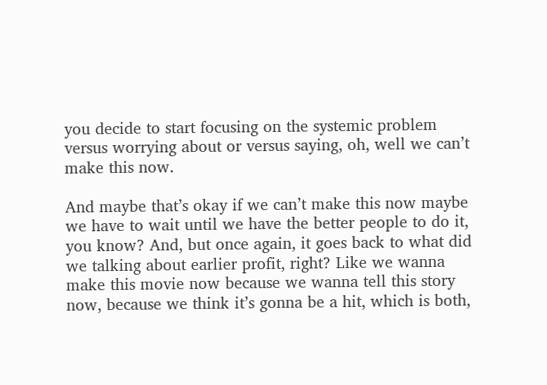you decide to start focusing on the systemic problem versus worrying about or versus saying, oh, well we can’t make this now.

And maybe that’s okay if we can’t make this now maybe we have to wait until we have the better people to do it, you know? And, but once again, it goes back to what did we talking about earlier profit, right? Like we wanna make this movie now because we wanna tell this story now, because we think it’s gonna be a hit, which is both,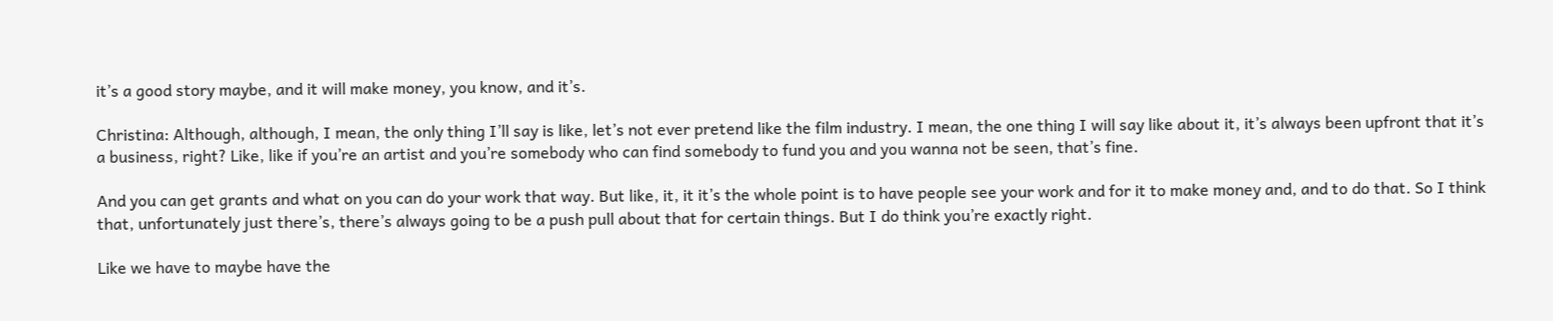it’s a good story maybe, and it will make money, you know, and it’s.

Christina: Although, although, I mean, the only thing I’ll say is like, let’s not ever pretend like the film industry. I mean, the one thing I will say like about it, it’s always been upfront that it’s a business, right? Like, like if you’re an artist and you’re somebody who can find somebody to fund you and you wanna not be seen, that’s fine.

And you can get grants and what on you can do your work that way. But like, it, it it’s the whole point is to have people see your work and for it to make money and, and to do that. So I think that, unfortunately just there’s, there’s always going to be a push pull about that for certain things. But I do think you’re exactly right.

Like we have to maybe have the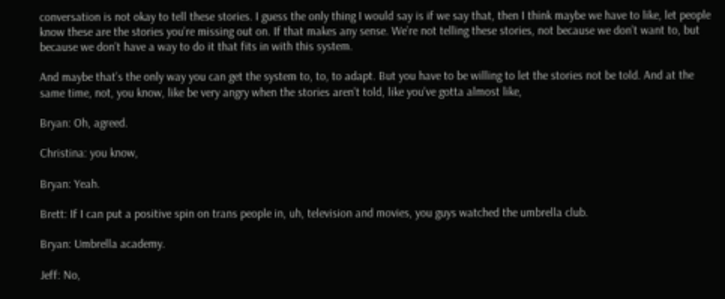conversation is not okay to tell these stories. I guess the only thing I would say is if we say that, then I think maybe we have to like, let people know these are the stories you’re missing out on. If that makes any sense. We’re not telling these stories, not because we don’t want to, but because we don’t have a way to do it that fits in with this system.

And maybe that’s the only way you can get the system to, to, to adapt. But you have to be willing to let the stories not be told. And at the same time, not, you know, like be very angry when the stories aren’t told, like you’ve gotta almost like,

Bryan: Oh, agreed.

Christina: you know,

Bryan: Yeah.

Brett: If I can put a positive spin on trans people in, uh, television and movies, you guys watched the umbrella club.

Bryan: Umbrella academy.

Jeff: No,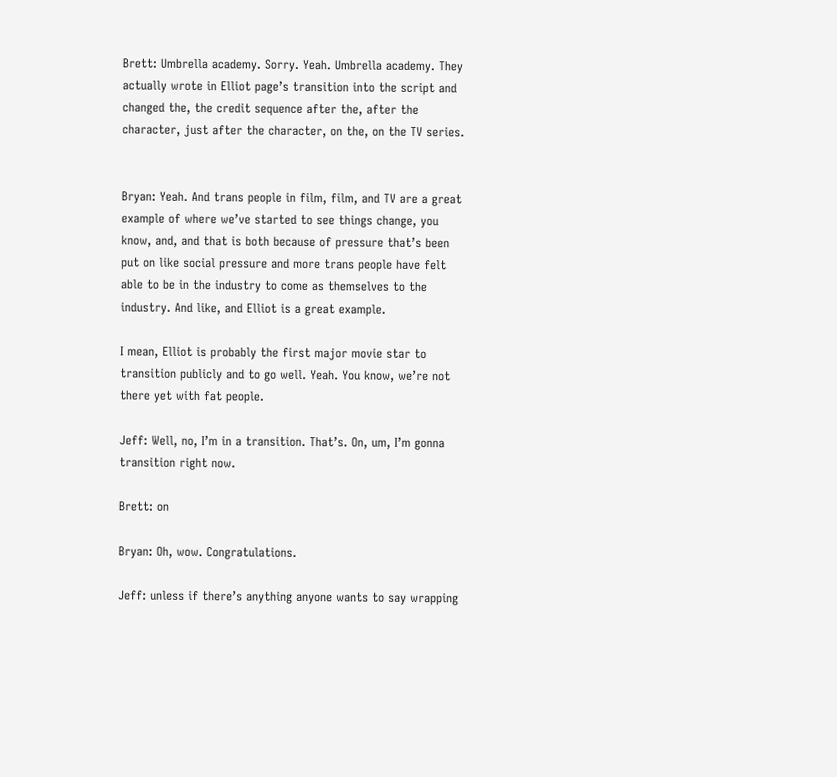Brett: Umbrella academy. Sorry. Yeah. Umbrella academy. They actually wrote in Elliot page’s transition into the script and changed the, the credit sequence after the, after the character, just after the character, on the, on the TV series.


Bryan: Yeah. And trans people in film, film, and TV are a great example of where we’ve started to see things change, you know, and, and that is both because of pressure that’s been put on like social pressure and more trans people have felt able to be in the industry to come as themselves to the industry. And like, and Elliot is a great example.

I mean, Elliot is probably the first major movie star to transition publicly and to go well. Yeah. You know, we’re not there yet with fat people.

Jeff: Well, no, I’m in a transition. That’s. On, um, I’m gonna transition right now.

Brett: on

Bryan: Oh, wow. Congratulations.

Jeff: unless if there’s anything anyone wants to say wrapping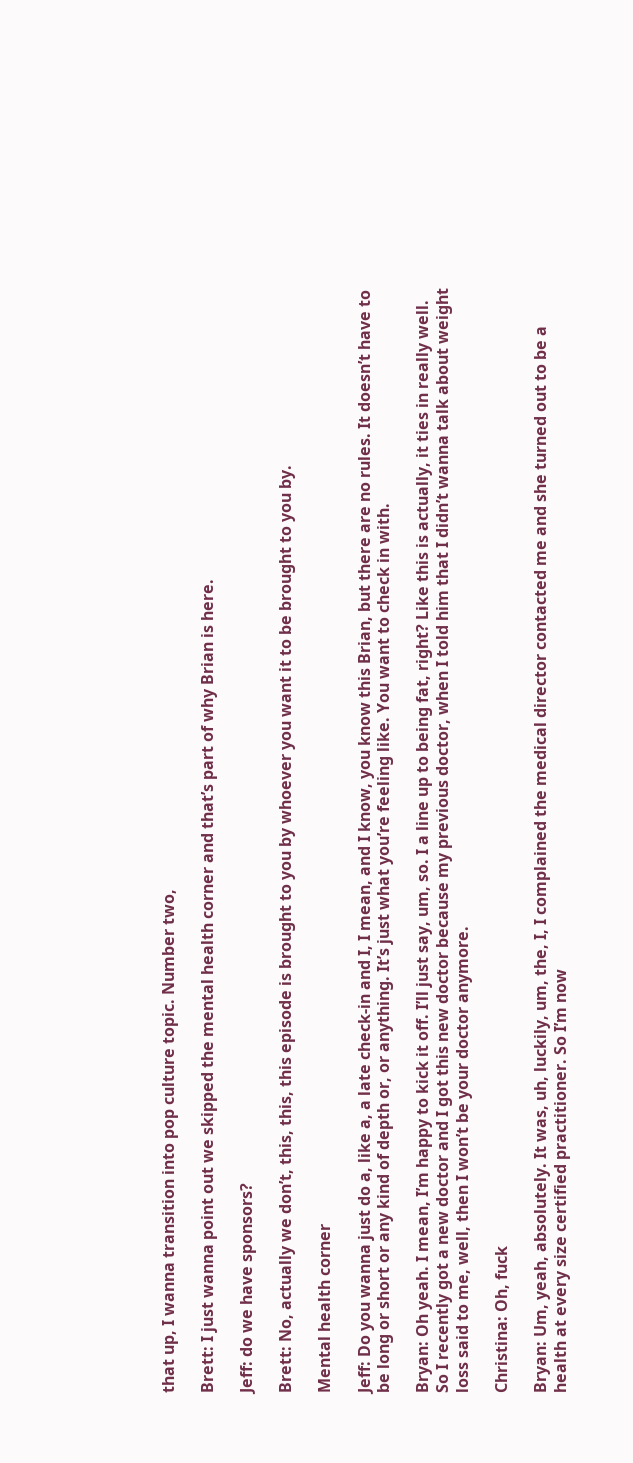that up, I wanna transition into pop culture topic. Number two,

Brett: I just wanna point out we skipped the mental health corner and that’s part of why Brian is here.

Jeff: do we have sponsors?

Brett: No, actually we don’t, this, this, this episode is brought to you by whoever you want it to be brought to you by.

Mental health corner

Jeff: Do you wanna just do a, like a, a late check-in and I, I mean, and I know, you know this Brian, but there are no rules. It doesn’t have to be long or short or any kind of depth or, or anything. It’s just what you’re feeling like. You want to check in with.

Bryan: Oh yeah. I mean, I’m happy to kick it off. I’ll just say, um, so. I a line up to being fat, right? Like this is actually, it ties in really well. So I recently got a new doctor and I got this new doctor because my previous doctor, when I told him that I didn’t wanna talk about weight loss said to me, well, then I won’t be your doctor anymore.

Christina: Oh, fuck

Bryan: Um, yeah, absolutely. It was, uh, luckily, um, the, I, I complained the medical director contacted me and she turned out to be a health at every size certified practitioner. So I’m now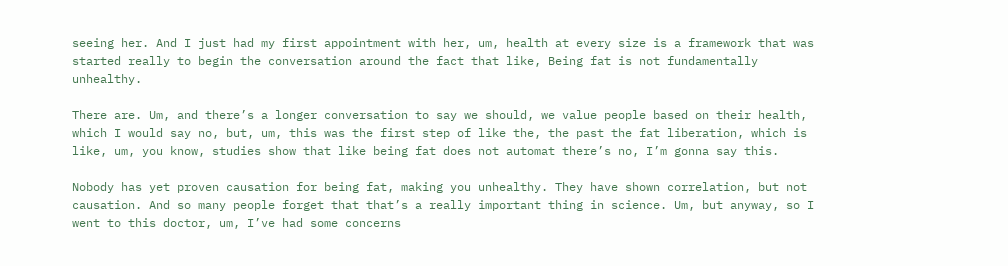seeing her. And I just had my first appointment with her, um, health at every size is a framework that was started really to begin the conversation around the fact that like, Being fat is not fundamentally unhealthy.

There are. Um, and there’s a longer conversation to say we should, we value people based on their health, which I would say no, but, um, this was the first step of like the, the past the fat liberation, which is like, um, you know, studies show that like being fat does not automat there’s no, I’m gonna say this.

Nobody has yet proven causation for being fat, making you unhealthy. They have shown correlation, but not causation. And so many people forget that that’s a really important thing in science. Um, but anyway, so I went to this doctor, um, I’ve had some concerns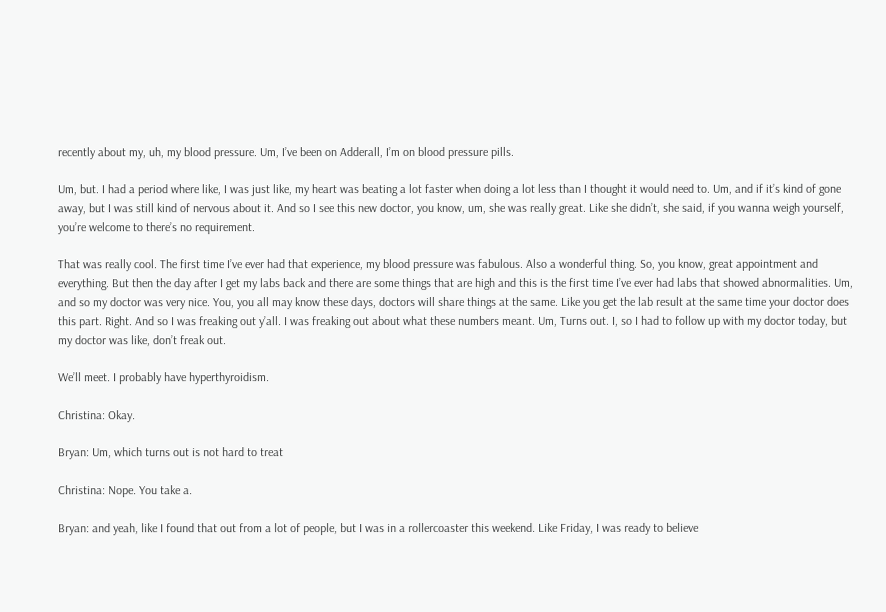recently about my, uh, my blood pressure. Um, I’ve been on Adderall, I’m on blood pressure pills.

Um, but. I had a period where like, I was just like, my heart was beating a lot faster when doing a lot less than I thought it would need to. Um, and if it’s kind of gone away, but I was still kind of nervous about it. And so I see this new doctor, you know, um, she was really great. Like she didn’t, she said, if you wanna weigh yourself, you’re welcome to there’s no requirement.

That was really cool. The first time I’ve ever had that experience, my blood pressure was fabulous. Also a wonderful thing. So, you know, great appointment and everything. But then the day after I get my labs back and there are some things that are high and this is the first time I’ve ever had labs that showed abnormalities. Um, and so my doctor was very nice. You, you all may know these days, doctors will share things at the same. Like you get the lab result at the same time your doctor does this part. Right. And so I was freaking out y’all. I was freaking out about what these numbers meant. Um, Turns out. I, so I had to follow up with my doctor today, but my doctor was like, don’t freak out.

We’ll meet. I probably have hyperthyroidism.

Christina: Okay.

Bryan: Um, which turns out is not hard to treat

Christina: Nope. You take a.

Bryan: and yeah, like I found that out from a lot of people, but I was in a rollercoaster this weekend. Like Friday, I was ready to believe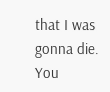that I was gonna die. You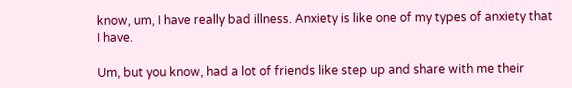know, um, I have really bad illness. Anxiety is like one of my types of anxiety that I have.

Um, but you know, had a lot of friends like step up and share with me their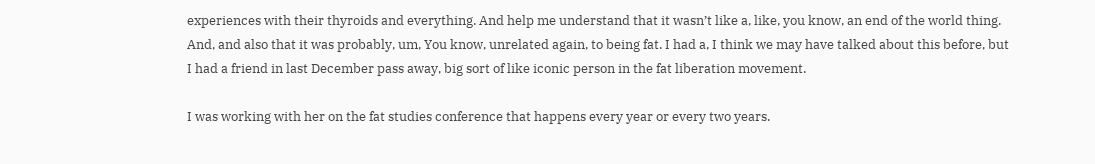experiences with their thyroids and everything. And help me understand that it wasn’t like a, like, you know, an end of the world thing. And, and also that it was probably, um, You know, unrelated again, to being fat. I had a, I think we may have talked about this before, but I had a friend in last December pass away, big sort of like iconic person in the fat liberation movement.

I was working with her on the fat studies conference that happens every year or every two years.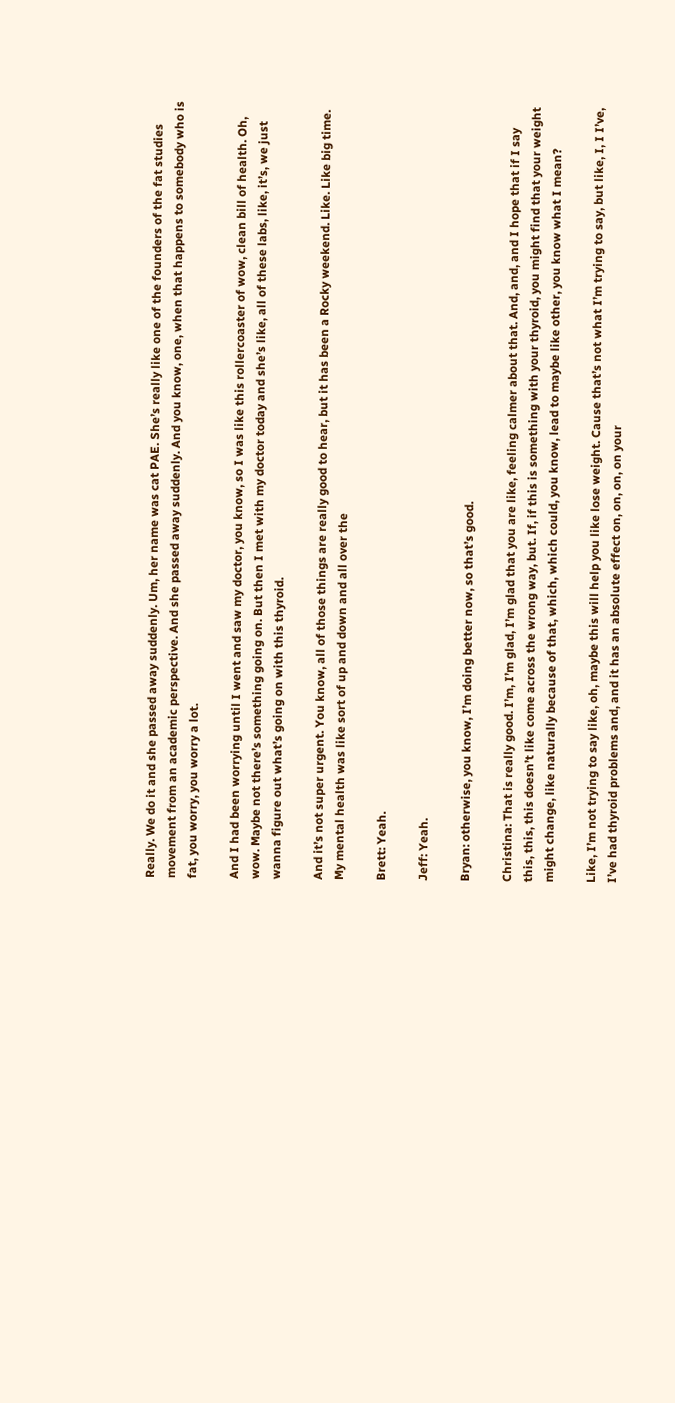Really. We do it and she passed away suddenly. Um, her name was cat PAE. She’s really like one of the founders of the fat studies movement from an academic perspective. And she passed away suddenly. And you know, one, when that happens to somebody who is fat, you worry, you worry a lot.

And I had been worrying until I went and saw my doctor, you know, so I was like this rollercoaster of wow, clean bill of health. Oh, wow. Maybe not there’s something going on. But then I met with my doctor today and she’s like, all of these labs, like, it’s, we just wanna figure out what’s going on with this thyroid.

And it’s not super urgent. You know, all of those things are really good to hear, but it has been a Rocky weekend. Like. Like big time. My mental health was like sort of up and down and all over the

Brett: Yeah.

Jeff: Yeah.

Bryan: otherwise, you know, I’m doing better now, so that’s good.

Christina: That is really good. I’m, I’m glad, I’m glad that you are like, feeling calmer about that. And, and, and I hope that if I say this, this, this doesn’t like come across the wrong way, but. If, if this is something with your thyroid, you might find that your weight might change, like naturally because of that, which, which could, you know, lead to maybe like other, you know what I mean?

Like, I’m not trying to say like, oh, maybe this will help you like lose weight. Cause that’s not what I’m trying to say, but like, I, I I’ve, I’ve had thyroid problems and, and it has an absolute effect on, on, on, on your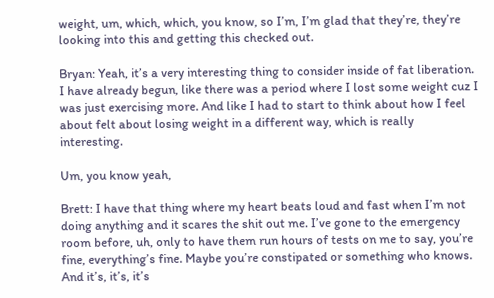weight, um, which, which, you know, so I’m, I’m glad that they’re, they’re looking into this and getting this checked out.

Bryan: Yeah, it’s a very interesting thing to consider inside of fat liberation. I have already begun, like there was a period where I lost some weight cuz I was just exercising more. And like I had to start to think about how I feel about felt about losing weight in a different way, which is really interesting.

Um, you know yeah,

Brett: I have that thing where my heart beats loud and fast when I’m not doing anything and it scares the shit out me. I’ve gone to the emergency room before, uh, only to have them run hours of tests on me to say, you’re fine, everything’s fine. Maybe you’re constipated or something who knows. And it’s, it’s, it’s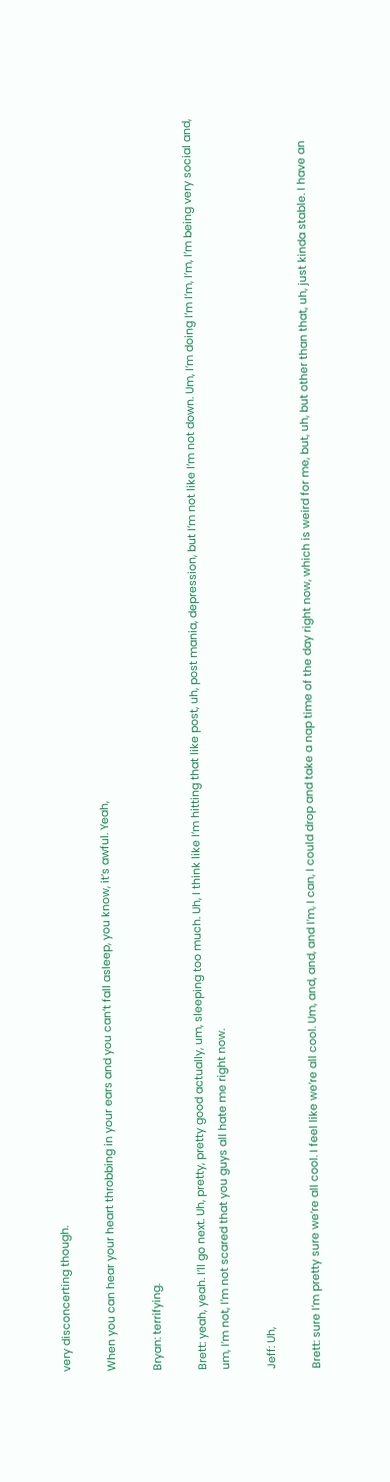very disconcerting though.

When you can hear your heart throbbing in your ears and you can’t fall asleep, you know, it’s awful. Yeah,

Bryan: terrifying.

Brett: yeah, yeah. I’ll go next. Uh, pretty, pretty good actually, um, sleeping too much. Uh, I think like I’m hitting that like post, uh, post mania, depression, but I’m not like I’m not down. Um, I’m doing I’m I’m, I’m, I’m being very social and, um, I’m not, I’m not scared that you guys all hate me right now.

Jeff: Uh,

Brett: sure I’m pretty sure we’re all cool. I feel like we’re all cool. Um, and, and, and I’m, I can, I could drop and take a nap time of the day right now, which is weird for me, but, uh, but other than that, uh, just kinda stable. I have an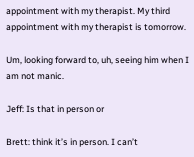appointment with my therapist. My third appointment with my therapist is tomorrow.

Um, looking forward to, uh, seeing him when I am not manic.

Jeff: Is that in person or

Brett: think it’s in person. I can’t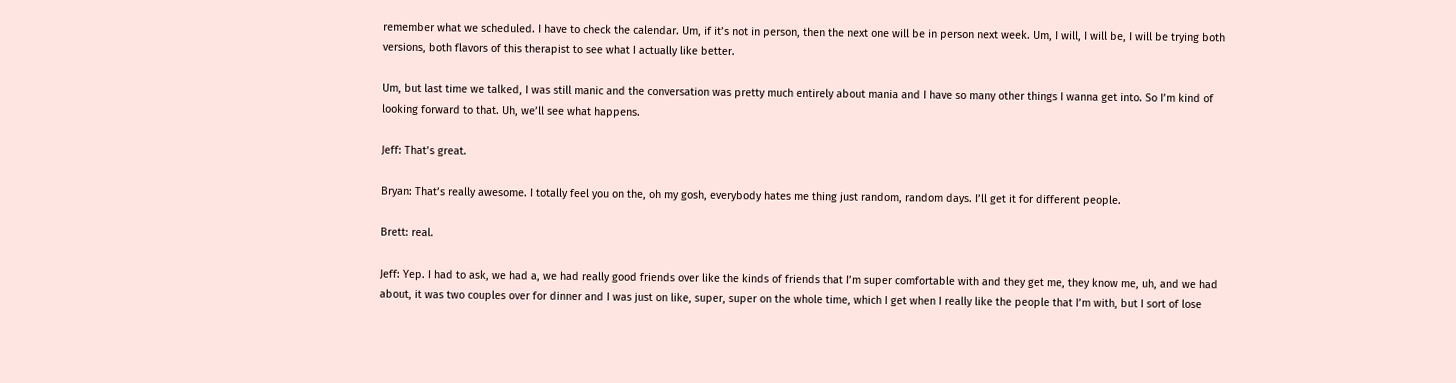remember what we scheduled. I have to check the calendar. Um, if it’s not in person, then the next one will be in person next week. Um, I will, I will be, I will be trying both versions, both flavors of this therapist to see what I actually like better.

Um, but last time we talked, I was still manic and the conversation was pretty much entirely about mania and I have so many other things I wanna get into. So I’m kind of looking forward to that. Uh, we’ll see what happens.

Jeff: That’s great.

Bryan: That’s really awesome. I totally feel you on the, oh my gosh, everybody hates me thing just random, random days. I’ll get it for different people.

Brett: real.

Jeff: Yep. I had to ask, we had a, we had really good friends over like the kinds of friends that I’m super comfortable with and they get me, they know me, uh, and we had about, it was two couples over for dinner and I was just on like, super, super on the whole time, which I get when I really like the people that I’m with, but I sort of lose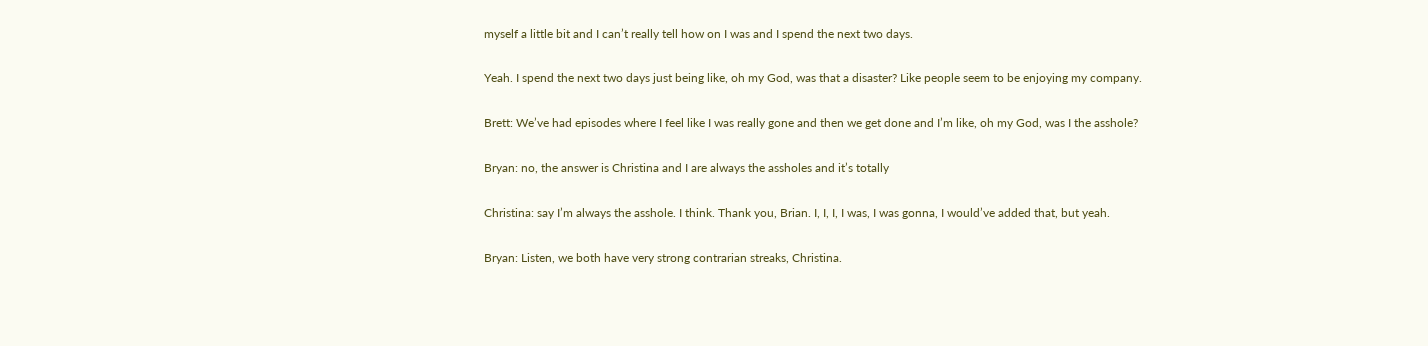myself a little bit and I can’t really tell how on I was and I spend the next two days.

Yeah. I spend the next two days just being like, oh my God, was that a disaster? Like people seem to be enjoying my company.

Brett: We’ve had episodes where I feel like I was really gone and then we get done and I’m like, oh my God, was I the asshole?

Bryan: no, the answer is Christina and I are always the assholes and it’s totally

Christina: say I’m always the asshole. I think. Thank you, Brian. I, I, I, I was, I was gonna, I would’ve added that, but yeah.

Bryan: Listen, we both have very strong contrarian streaks, Christina.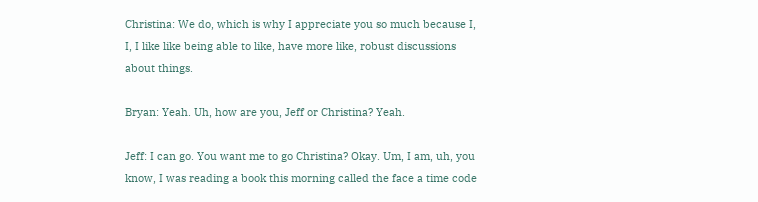Christina: We do, which is why I appreciate you so much because I, I, I like like being able to like, have more like, robust discussions about things.

Bryan: Yeah. Uh, how are you, Jeff or Christina? Yeah.

Jeff: I can go. You want me to go Christina? Okay. Um, I am, uh, you know, I was reading a book this morning called the face a time code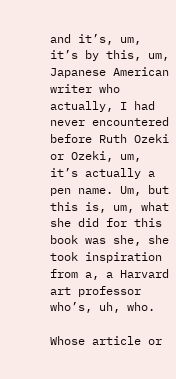and it’s, um, it’s by this, um, Japanese American writer who actually, I had never encountered before Ruth Ozeki or Ozeki, um, it’s actually a pen name. Um, but this is, um, what she did for this book was she, she took inspiration from a, a Harvard art professor who’s, uh, who.

Whose article or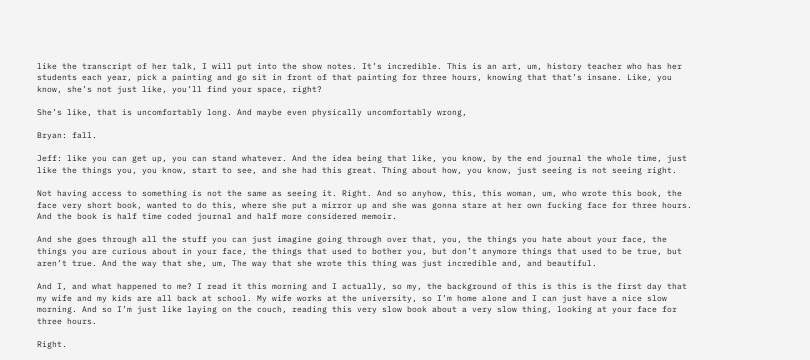like the transcript of her talk, I will put into the show notes. It’s incredible. This is an art, um, history teacher who has her students each year, pick a painting and go sit in front of that painting for three hours, knowing that that’s insane. Like, you know, she’s not just like, you’ll find your space, right?

She’s like, that is uncomfortably long. And maybe even physically uncomfortably wrong,

Bryan: fall.

Jeff: like you can get up, you can stand whatever. And the idea being that like, you know, by the end journal the whole time, just like the things you, you know, start to see, and she had this great. Thing about how, you know, just seeing is not seeing right.

Not having access to something is not the same as seeing it. Right. And so anyhow, this, this woman, um, who wrote this book, the face very short book, wanted to do this, where she put a mirror up and she was gonna stare at her own fucking face for three hours. And the book is half time coded journal and half more considered memoir.

And she goes through all the stuff you can just imagine going through over that, you, the things you hate about your face, the things you are curious about in your face, the things that used to bother you, but don’t anymore things that used to be true, but aren’t true. And the way that she, um, The way that she wrote this thing was just incredible and, and beautiful.

And I, and what happened to me? I read it this morning and I actually, so my, the background of this is this is the first day that my wife and my kids are all back at school. My wife works at the university, so I’m home alone and I can just have a nice slow morning. And so I’m just like laying on the couch, reading this very slow book about a very slow thing, looking at your face for three hours.

Right.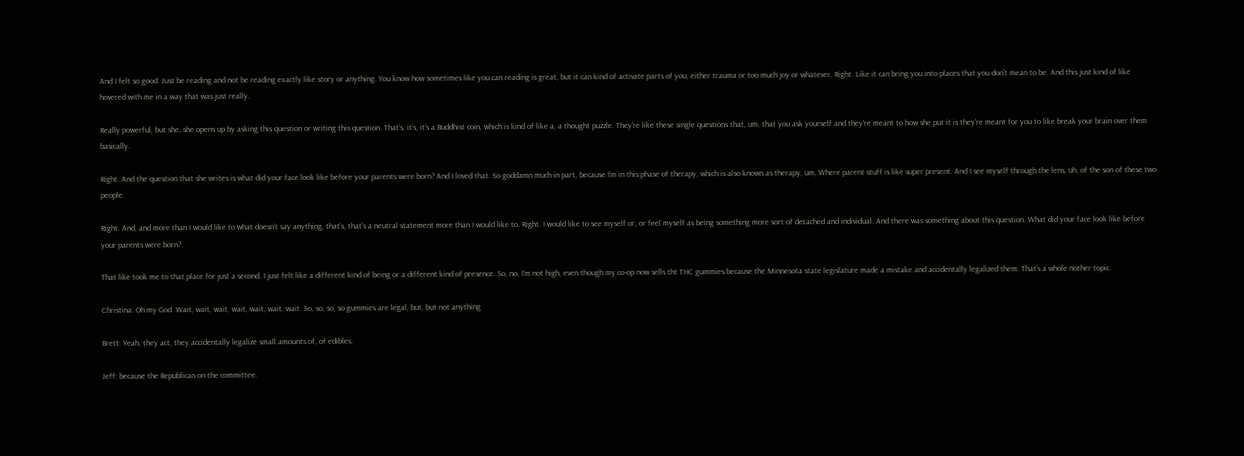And I felt so good. Just be reading and not be reading exactly like story or anything. You know how sometimes like you can reading is great, but it can kind of activate parts of you, either trauma or too much joy or whatever. Right. Like it can bring you into places that you don’t mean to be. And this just kind of like hovered with me in a way that was just really.

Really powerful, but she, she opens up by asking this question or writing this question. That’s, it’s, it’s a Buddhist coin, which is kind of like a, a thought puzzle. They’re like these single questions that, um, that you ask yourself and they’re meant to how she put it is they’re meant for you to like break your brain over them basically.

Right. And the question that she writes is what did your face look like before your parents were born? And I loved that. So goddamn much in part, because I’m in this phase of therapy, which is also known as therapy, um, Where parent stuff is like super present. And I see myself through the lens, uh, of the son of these two people.

Right. And, and more than I would like to what doesn’t say anything, that’s, that’s a neutral statement more than I would like to. Right. I would like to see myself or, or feel myself as being something more sort of detached and individual. And there was something about this question. What did your face look like before your parents were born?

That like took me to that place for just a second. I just felt like a different kind of being or a different kind of presence. So, no, I’m not high, even though my co-op now sells tht THC gummies because the Minnesota state legislature made a mistake and accidentally legalized them. That’s a whole nother topic.

Christina: Oh my God. Wait, wait, wait, wait, wait, wait, wait. So, so, so, so gummies are legal, but, but not anything

Brett: Yeah, they act, they accidentally legalize small amounts of, of edibles.

Jeff: because the Republican on the committee.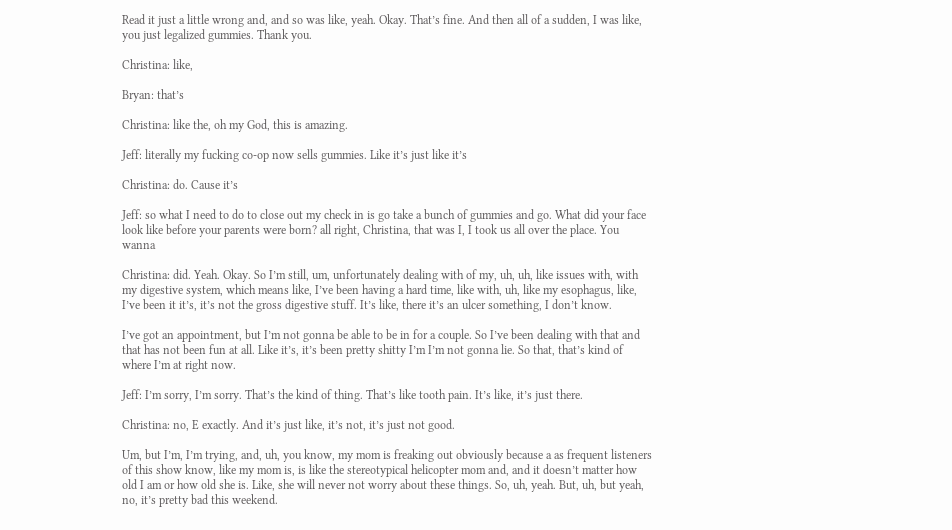Read it just a little wrong and, and so was like, yeah. Okay. That’s fine. And then all of a sudden, I was like, you just legalized gummies. Thank you.

Christina: like,

Bryan: that’s

Christina: like the, oh my God, this is amazing.

Jeff: literally my fucking co-op now sells gummies. Like it’s just like it’s

Christina: do. Cause it’s

Jeff: so what I need to do to close out my check in is go take a bunch of gummies and go. What did your face look like before your parents were born? all right, Christina, that was I, I took us all over the place. You wanna

Christina: did. Yeah. Okay. So I’m still, um, unfortunately dealing with of my, uh, uh, like issues with, with my digestive system, which means like, I’ve been having a hard time, like with, uh, like my esophagus, like, I’ve been it it’s, it’s not the gross digestive stuff. It’s like, there it’s an ulcer something, I don’t know.

I’ve got an appointment, but I’m not gonna be able to be in for a couple. So I’ve been dealing with that and that has not been fun at all. Like it’s, it’s been pretty shitty I’m I’m not gonna lie. So that, that’s kind of where I’m at right now.

Jeff: I’m sorry, I’m sorry. That’s the kind of thing. That’s like tooth pain. It’s like, it’s just there.

Christina: no, E exactly. And it’s just like, it’s not, it’s just not good.

Um, but I’m, I’m trying, and, uh, you know, my mom is freaking out obviously because a as frequent listeners of this show know, like my mom is, is like the stereotypical helicopter mom and, and it doesn’t matter how old I am or how old she is. Like, she will never not worry about these things. So, uh, yeah. But, uh, but yeah, no, it’s pretty bad this weekend.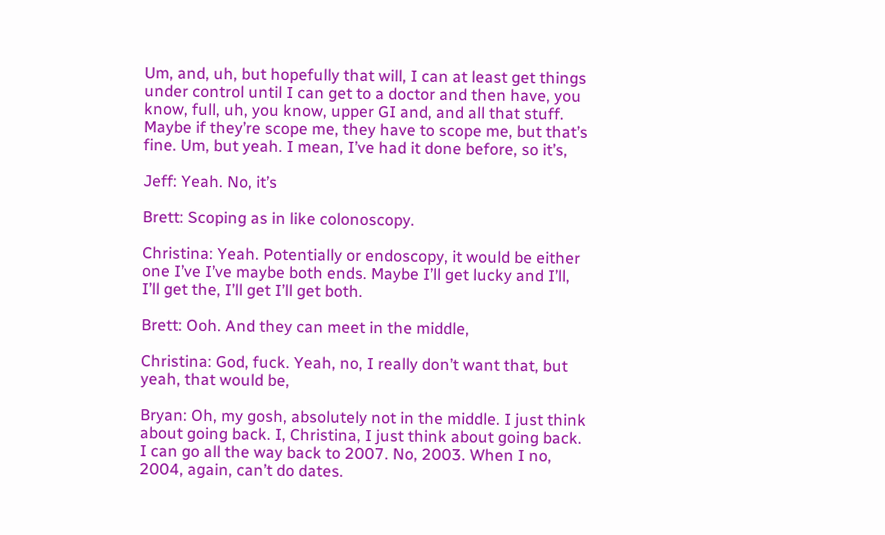Um, and, uh, but hopefully that will, I can at least get things under control until I can get to a doctor and then have, you know, full, uh, you know, upper GI and, and all that stuff. Maybe if they’re scope me, they have to scope me, but that’s fine. Um, but yeah. I mean, I’ve had it done before, so it’s,

Jeff: Yeah. No, it’s

Brett: Scoping as in like colonoscopy.

Christina: Yeah. Potentially or endoscopy, it would be either one I’ve I’ve maybe both ends. Maybe I’ll get lucky and I’ll, I’ll get the, I’ll get I’ll get both.

Brett: Ooh. And they can meet in the middle,

Christina: God, fuck. Yeah, no, I really don’t want that, but yeah, that would be,

Bryan: Oh, my gosh, absolutely not in the middle. I just think about going back. I, Christina, I just think about going back. I can go all the way back to 2007. No, 2003. When I no, 2004, again, can’t do dates.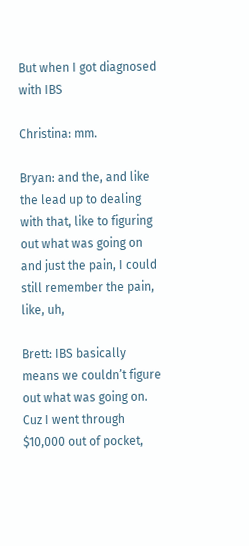But when I got diagnosed with IBS

Christina: mm.

Bryan: and the, and like the lead up to dealing with that, like to figuring out what was going on and just the pain, I could still remember the pain, like, uh,

Brett: IBS basically means we couldn’t figure out what was going on. Cuz I went through $10,000 out of pocket,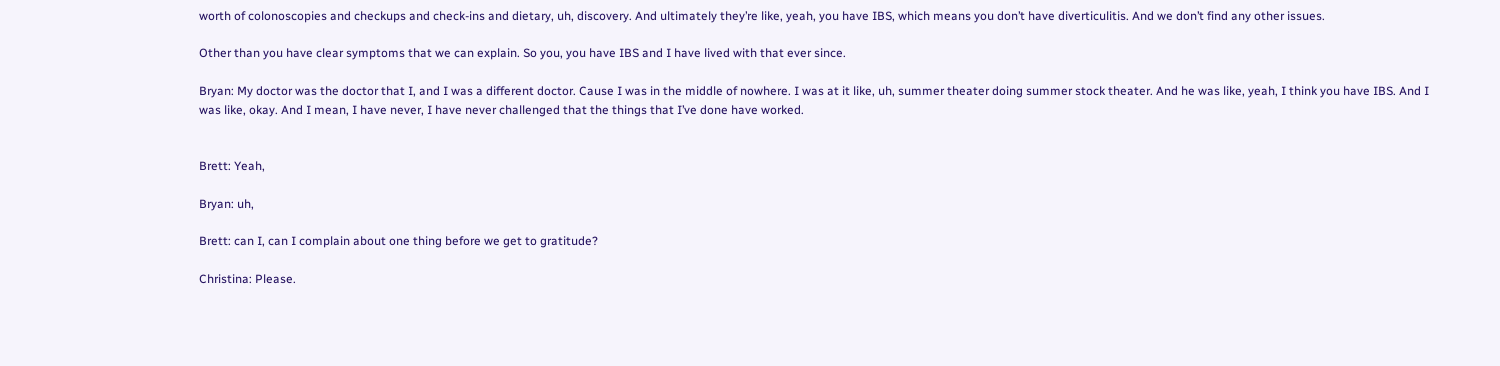worth of colonoscopies and checkups and check-ins and dietary, uh, discovery. And ultimately they’re like, yeah, you have IBS, which means you don’t have diverticulitis. And we don’t find any other issues.

Other than you have clear symptoms that we can explain. So you, you have IBS and I have lived with that ever since.

Bryan: My doctor was the doctor that I, and I was a different doctor. Cause I was in the middle of nowhere. I was at it like, uh, summer theater doing summer stock theater. And he was like, yeah, I think you have IBS. And I was like, okay. And I mean, I have never, I have never challenged that the things that I’ve done have worked.


Brett: Yeah,

Bryan: uh,

Brett: can I, can I complain about one thing before we get to gratitude?

Christina: Please.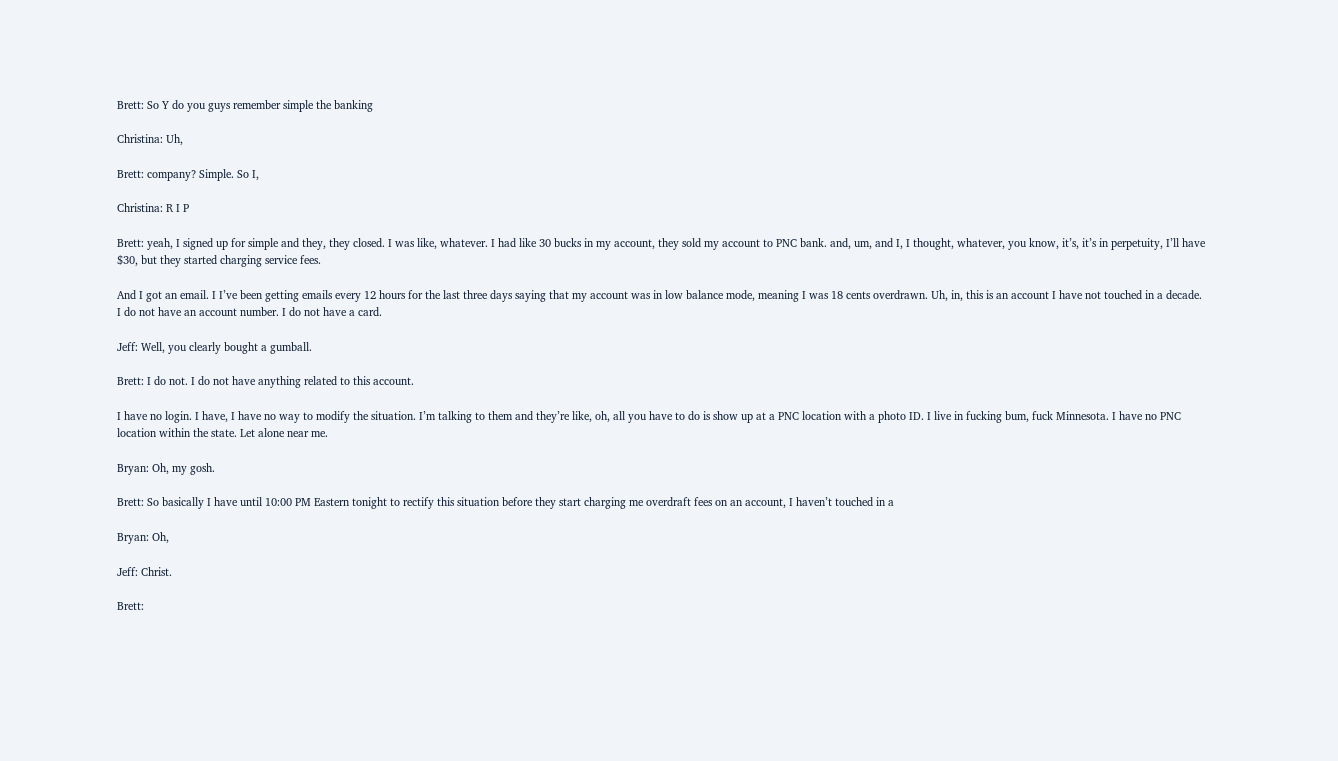Brett: So Y do you guys remember simple the banking

Christina: Uh,

Brett: company? Simple. So I,

Christina: R I P

Brett: yeah, I signed up for simple and they, they closed. I was like, whatever. I had like 30 bucks in my account, they sold my account to PNC bank. and, um, and I, I thought, whatever, you know, it’s, it’s in perpetuity, I’ll have $30, but they started charging service fees.

And I got an email. I I’ve been getting emails every 12 hours for the last three days saying that my account was in low balance mode, meaning I was 18 cents overdrawn. Uh, in, this is an account I have not touched in a decade. I do not have an account number. I do not have a card.

Jeff: Well, you clearly bought a gumball.

Brett: I do not. I do not have anything related to this account.

I have no login. I have, I have no way to modify the situation. I’m talking to them and they’re like, oh, all you have to do is show up at a PNC location with a photo ID. I live in fucking bum, fuck Minnesota. I have no PNC location within the state. Let alone near me.

Bryan: Oh, my gosh.

Brett: So basically I have until 10:00 PM Eastern tonight to rectify this situation before they start charging me overdraft fees on an account, I haven’t touched in a

Bryan: Oh,

Jeff: Christ.

Brett: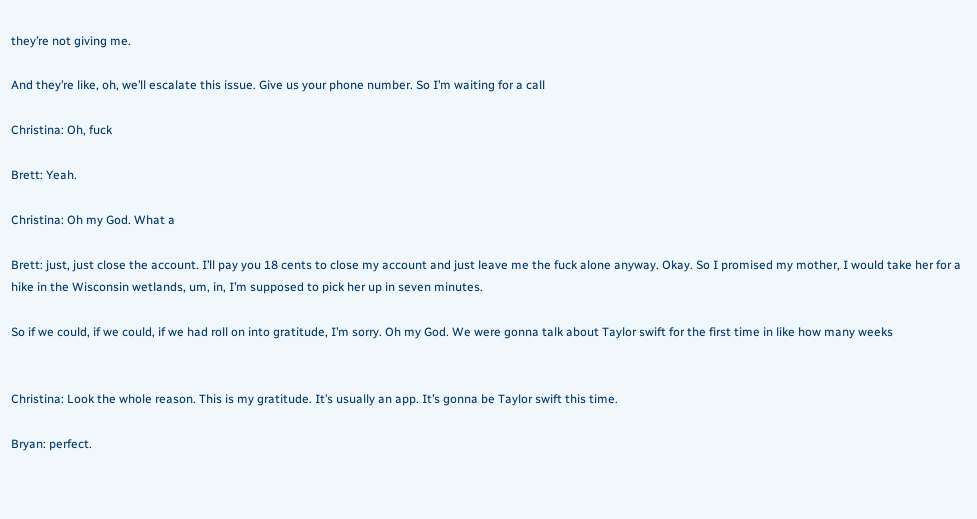they’re not giving me.

And they’re like, oh, we’ll escalate this issue. Give us your phone number. So I’m waiting for a call

Christina: Oh, fuck

Brett: Yeah.

Christina: Oh my God. What a

Brett: just, just close the account. I’ll pay you 18 cents to close my account and just leave me the fuck alone anyway. Okay. So I promised my mother, I would take her for a hike in the Wisconsin wetlands, um, in, I’m supposed to pick her up in seven minutes.

So if we could, if we could, if we had roll on into gratitude, I’m sorry. Oh my God. We were gonna talk about Taylor swift for the first time in like how many weeks


Christina: Look the whole reason. This is my gratitude. It’s usually an app. It’s gonna be Taylor swift this time.

Bryan: perfect.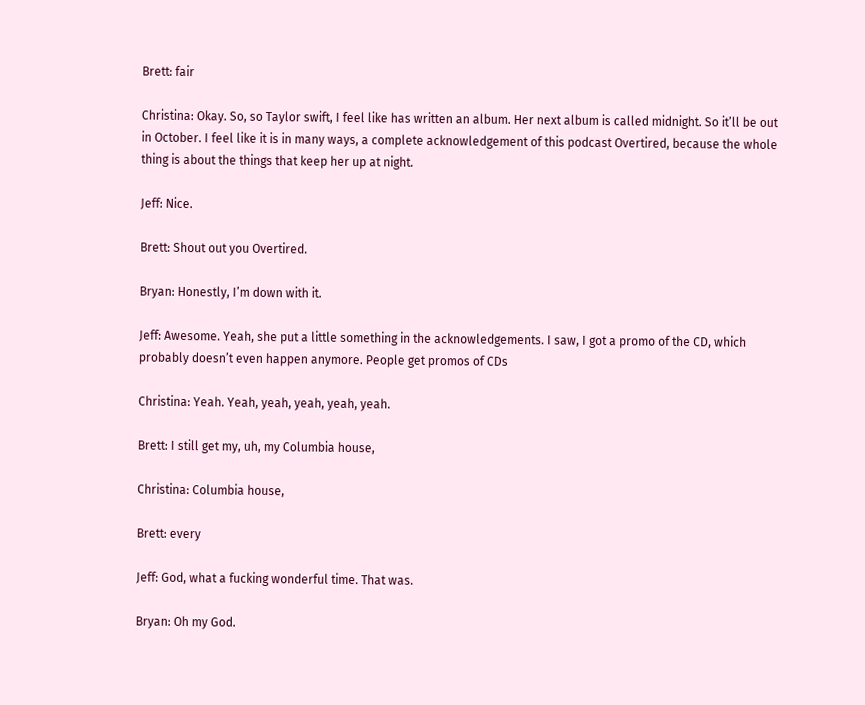Brett: fair

Christina: Okay. So, so Taylor swift, I feel like has written an album. Her next album is called midnight. So it’ll be out in October. I feel like it is in many ways, a complete acknowledgement of this podcast Overtired, because the whole thing is about the things that keep her up at night.

Jeff: Nice.

Brett: Shout out you Overtired.

Bryan: Honestly, I’m down with it.

Jeff: Awesome. Yeah, she put a little something in the acknowledgements. I saw, I got a promo of the CD, which probably doesn’t even happen anymore. People get promos of CDs

Christina: Yeah. Yeah, yeah, yeah, yeah, yeah.

Brett: I still get my, uh, my Columbia house,

Christina: Columbia house,

Brett: every

Jeff: God, what a fucking wonderful time. That was.

Bryan: Oh my God.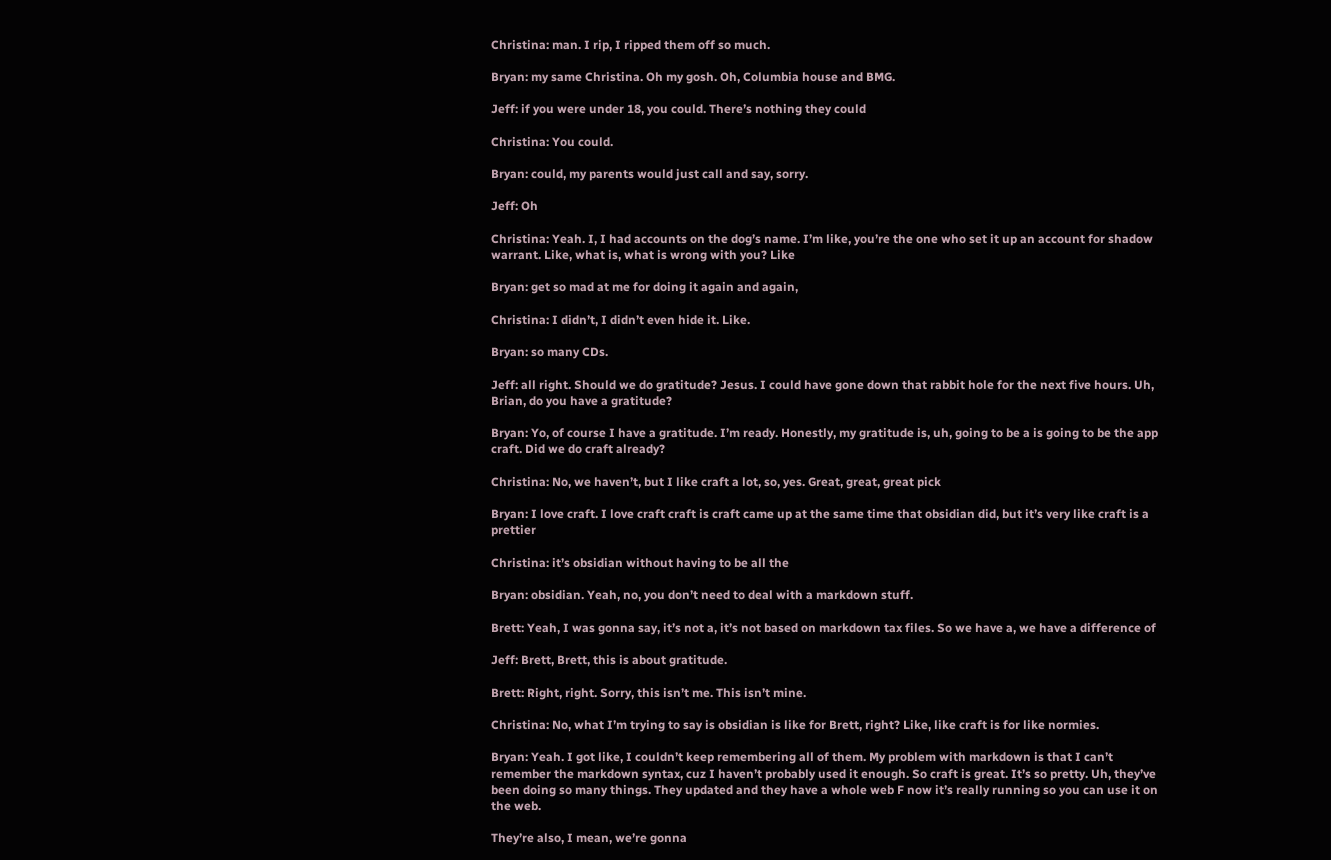Christina: man. I rip, I ripped them off so much.

Bryan: my same Christina. Oh my gosh. Oh, Columbia house and BMG.

Jeff: if you were under 18, you could. There’s nothing they could

Christina: You could.

Bryan: could, my parents would just call and say, sorry.

Jeff: Oh

Christina: Yeah. I, I had accounts on the dog’s name. I’m like, you’re the one who set it up an account for shadow warrant. Like, what is, what is wrong with you? Like

Bryan: get so mad at me for doing it again and again,

Christina: I didn’t, I didn’t even hide it. Like.

Bryan: so many CDs.

Jeff: all right. Should we do gratitude? Jesus. I could have gone down that rabbit hole for the next five hours. Uh, Brian, do you have a gratitude?

Bryan: Yo, of course I have a gratitude. I’m ready. Honestly, my gratitude is, uh, going to be a is going to be the app craft. Did we do craft already?

Christina: No, we haven’t, but I like craft a lot, so, yes. Great, great, great pick

Bryan: I love craft. I love craft craft is craft came up at the same time that obsidian did, but it’s very like craft is a prettier

Christina: it’s obsidian without having to be all the

Bryan: obsidian. Yeah, no, you don’t need to deal with a markdown stuff.

Brett: Yeah, I was gonna say, it’s not a, it’s not based on markdown tax files. So we have a, we have a difference of

Jeff: Brett, Brett, this is about gratitude.

Brett: Right, right. Sorry, this isn’t me. This isn’t mine.

Christina: No, what I’m trying to say is obsidian is like for Brett, right? Like, like craft is for like normies.

Bryan: Yeah. I got like, I couldn’t keep remembering all of them. My problem with markdown is that I can’t remember the markdown syntax, cuz I haven’t probably used it enough. So craft is great. It’s so pretty. Uh, they’ve been doing so many things. They updated and they have a whole web F now it’s really running so you can use it on the web.

They’re also, I mean, we’re gonna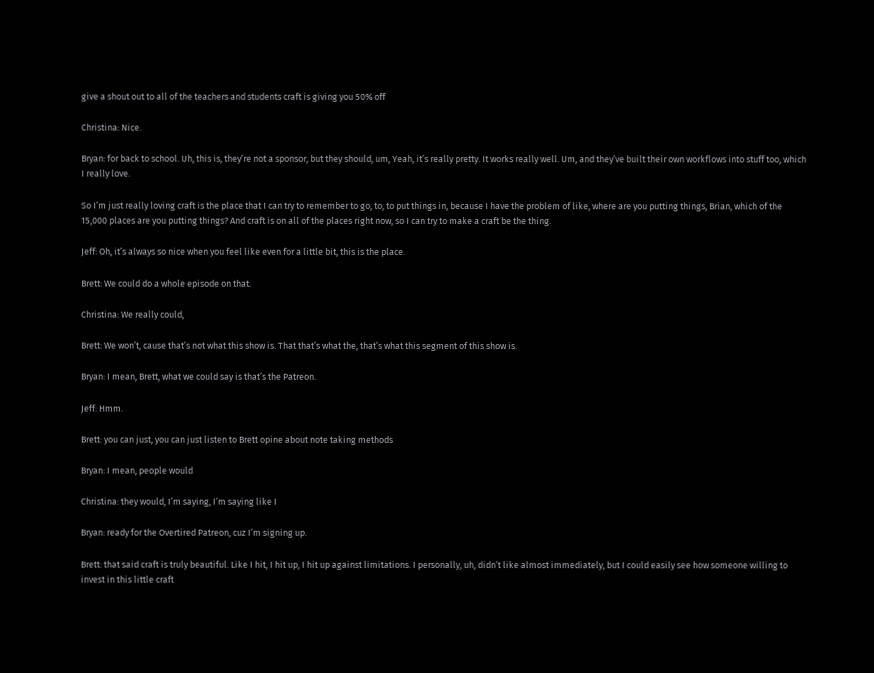give a shout out to all of the teachers and students craft is giving you 50% off

Christina: Nice.

Bryan: for back to school. Uh, this is, they’re not a sponsor, but they should, um, Yeah, it’s really pretty. It works really well. Um, and they’ve built their own workflows into stuff too, which I really love.

So I’m just really loving craft is the place that I can try to remember to go, to, to put things in, because I have the problem of like, where are you putting things, Brian, which of the 15,000 places are you putting things? And craft is on all of the places right now, so I can try to make a craft be the thing.

Jeff: Oh, it’s always so nice when you feel like even for a little bit, this is the place.

Brett: We could do a whole episode on that.

Christina: We really could,

Brett: We won’t, cause that’s not what this show is. That that’s what the, that’s what this segment of this show is.

Bryan: I mean, Brett, what we could say is that’s the Patreon.

Jeff: Hmm.

Brett: you can just, you can just listen to Brett opine about note taking methods

Bryan: I mean, people would

Christina: they would, I’m saying, I’m saying like I

Bryan: ready for the Overtired Patreon, cuz I’m signing up.

Brett: that said craft is truly beautiful. Like I hit, I hit up, I hit up against limitations. I personally, uh, didn’t like almost immediately, but I could easily see how someone willing to invest in this little craft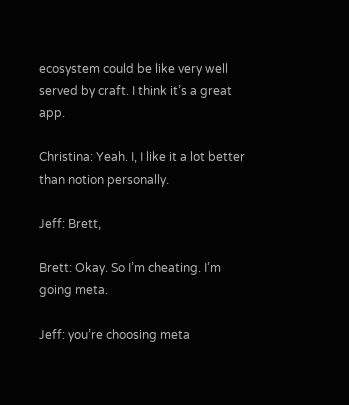ecosystem could be like very well served by craft. I think it’s a great app.

Christina: Yeah. I, I like it a lot better than notion personally.

Jeff: Brett,

Brett: Okay. So I’m cheating. I’m going meta.

Jeff: you’re choosing meta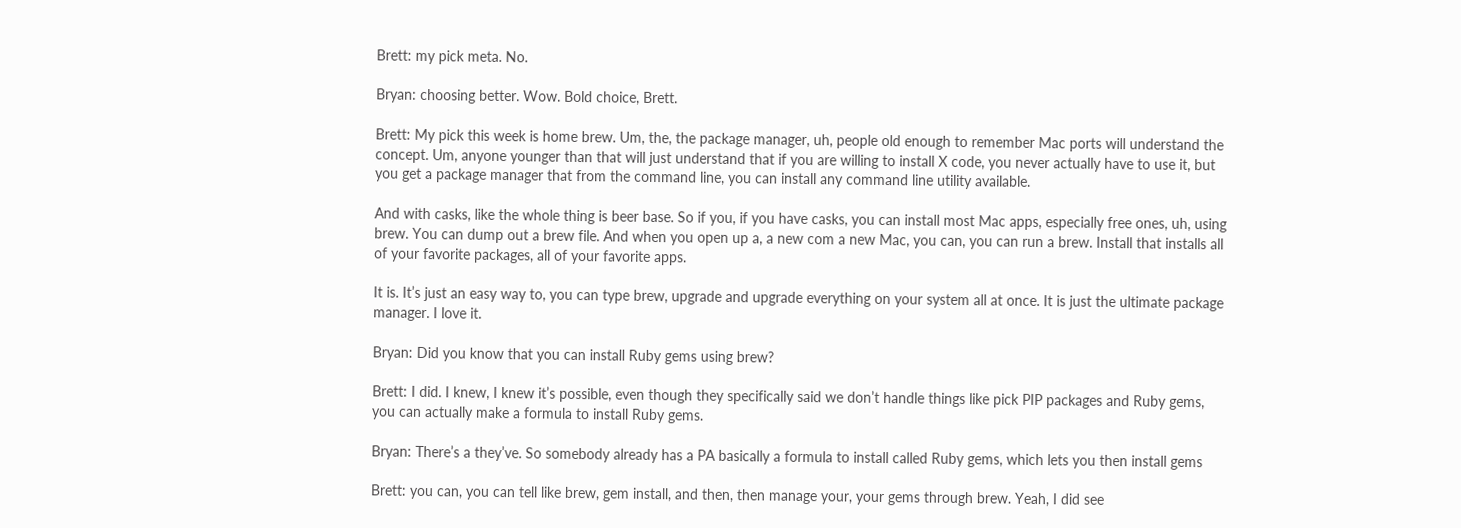Brett: my pick meta. No.

Bryan: choosing better. Wow. Bold choice, Brett.

Brett: My pick this week is home brew. Um, the, the package manager, uh, people old enough to remember Mac ports will understand the concept. Um, anyone younger than that will just understand that if you are willing to install X code, you never actually have to use it, but you get a package manager that from the command line, you can install any command line utility available.

And with casks, like the whole thing is beer base. So if you, if you have casks, you can install most Mac apps, especially free ones, uh, using brew. You can dump out a brew file. And when you open up a, a new com a new Mac, you can, you can run a brew. Install that installs all of your favorite packages, all of your favorite apps.

It is. It’s just an easy way to, you can type brew, upgrade and upgrade everything on your system all at once. It is just the ultimate package manager. I love it.

Bryan: Did you know that you can install Ruby gems using brew?

Brett: I did. I knew, I knew it’s possible, even though they specifically said we don’t handle things like pick PIP packages and Ruby gems, you can actually make a formula to install Ruby gems.

Bryan: There’s a they’ve. So somebody already has a PA basically a formula to install called Ruby gems, which lets you then install gems

Brett: you can, you can tell like brew, gem install, and then, then manage your, your gems through brew. Yeah, I did see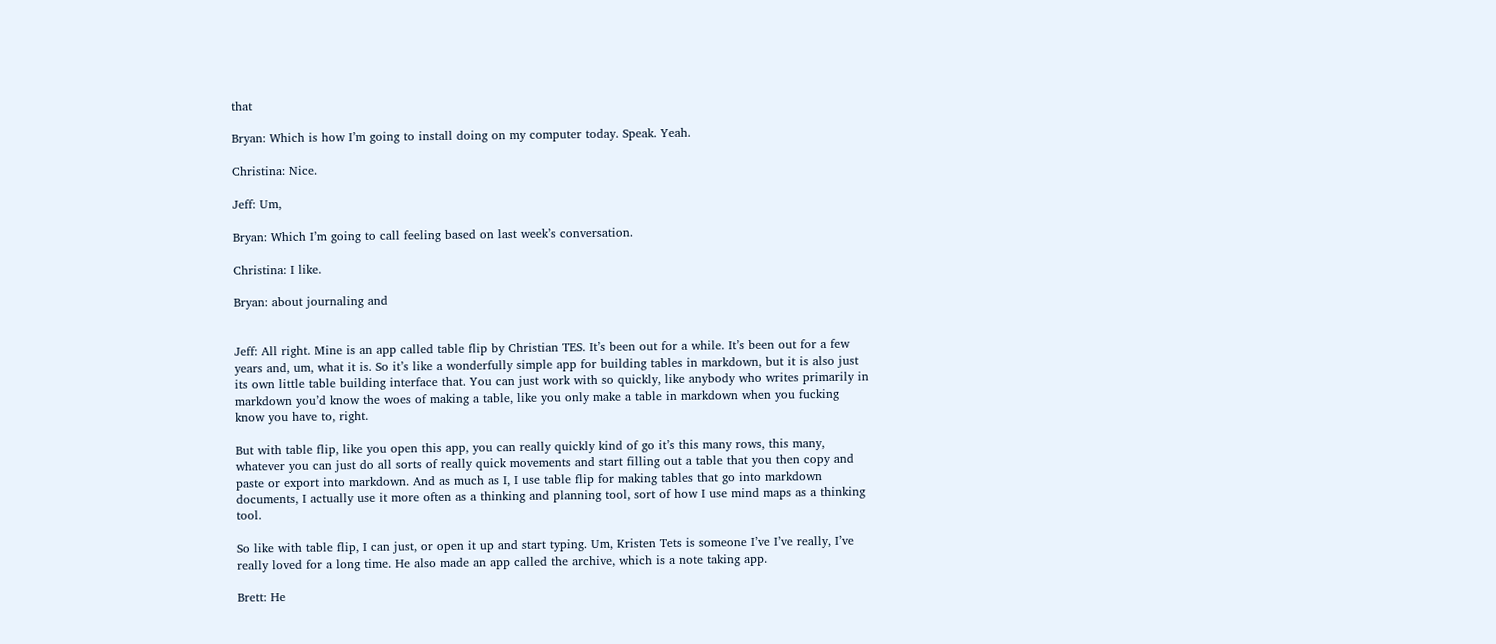that

Bryan: Which is how I’m going to install doing on my computer today. Speak. Yeah.

Christina: Nice.

Jeff: Um,

Bryan: Which I’m going to call feeling based on last week’s conversation.

Christina: I like.

Bryan: about journaling and


Jeff: All right. Mine is an app called table flip by Christian TES. It’s been out for a while. It’s been out for a few years and, um, what it is. So it’s like a wonderfully simple app for building tables in markdown, but it is also just its own little table building interface that. You can just work with so quickly, like anybody who writes primarily in markdown you’d know the woes of making a table, like you only make a table in markdown when you fucking know you have to, right.

But with table flip, like you open this app, you can really quickly kind of go it’s this many rows, this many, whatever you can just do all sorts of really quick movements and start filling out a table that you then copy and paste or export into markdown. And as much as I, I use table flip for making tables that go into markdown documents, I actually use it more often as a thinking and planning tool, sort of how I use mind maps as a thinking tool.

So like with table flip, I can just, or open it up and start typing. Um, Kristen Tets is someone I’ve I’ve really, I’ve really loved for a long time. He also made an app called the archive, which is a note taking app.

Brett: He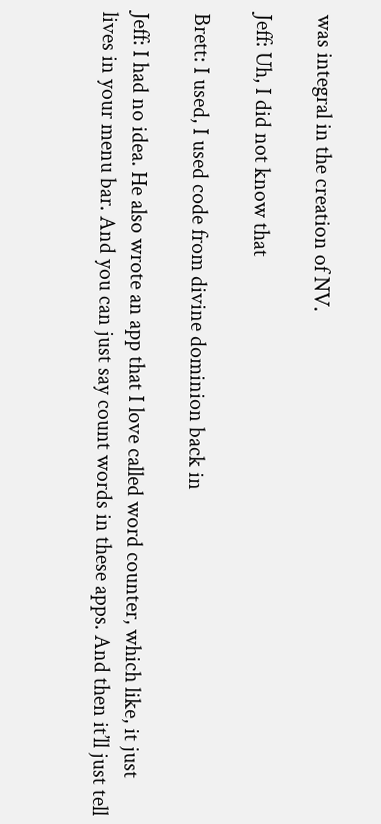was integral in the creation of NV.

Jeff: Uh, I did not know that

Brett: I used, I used code from divine dominion back in

Jeff: I had no idea. He also wrote an app that I love called word counter, which like, it just lives in your menu bar. And you can just say count words in these apps. And then it’ll just tell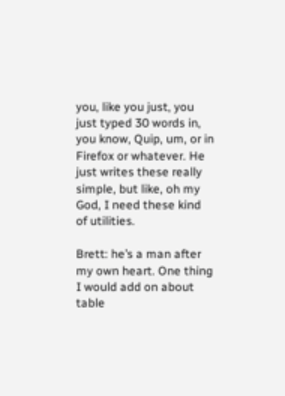you, like you just, you just typed 30 words in, you know, Quip, um, or in Firefox or whatever. He just writes these really simple, but like, oh my God, I need these kind of utilities.

Brett: he’s a man after my own heart. One thing I would add on about table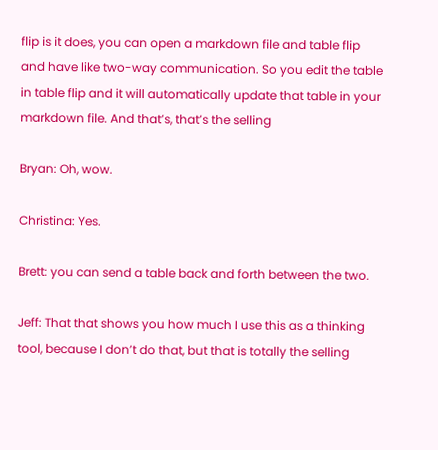flip is it does, you can open a markdown file and table flip and have like two-way communication. So you edit the table in table flip and it will automatically update that table in your markdown file. And that’s, that’s the selling

Bryan: Oh, wow.

Christina: Yes.

Brett: you can send a table back and forth between the two.

Jeff: That that shows you how much I use this as a thinking tool, because I don’t do that, but that is totally the selling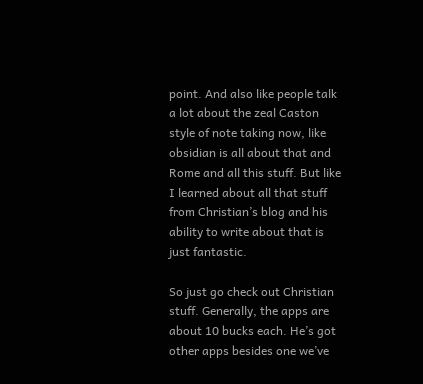point. And also like people talk a lot about the zeal Caston style of note taking now, like obsidian is all about that and Rome and all this stuff. But like I learned about all that stuff from Christian’s blog and his ability to write about that is just fantastic.

So just go check out Christian stuff. Generally, the apps are about 10 bucks each. He’s got other apps besides one we’ve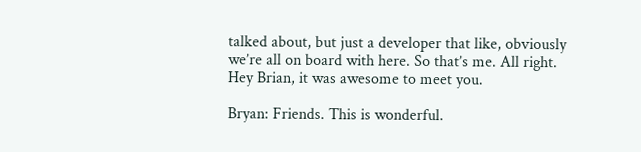talked about, but just a developer that like, obviously we’re all on board with here. So that’s me. All right. Hey Brian, it was awesome to meet you.

Bryan: Friends. This is wonderful.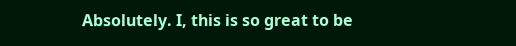Absolutely. I, this is so great to be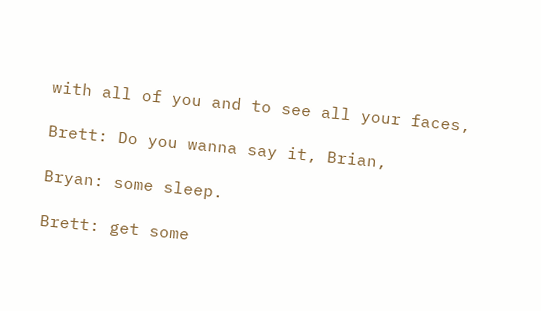with all of you and to see all your faces,

Brett: Do you wanna say it, Brian,

Bryan: some sleep.

Brett: get some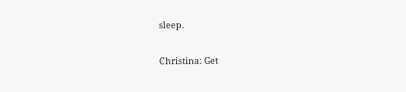sleep.

Christina: Get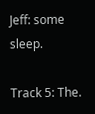Jeff: some sleep.

Track 5: The.